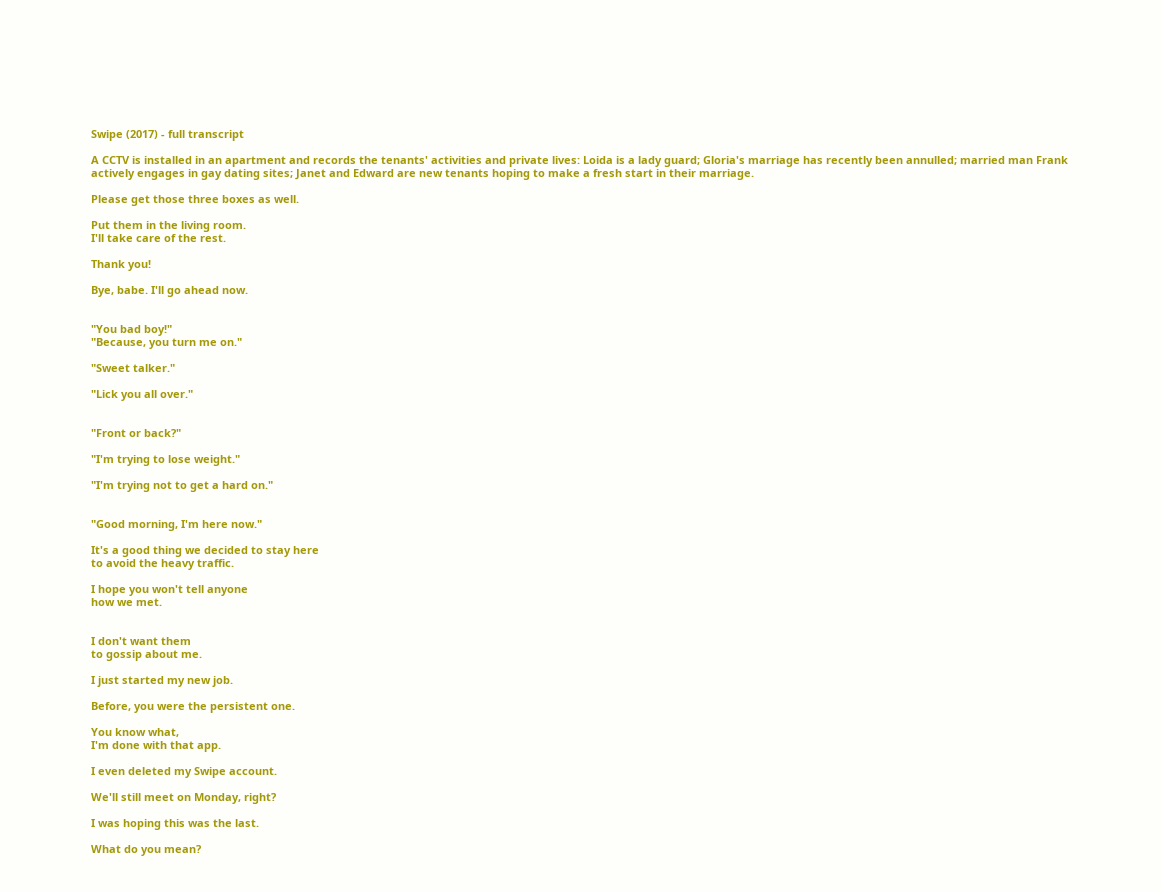Swipe (2017) - full transcript

A CCTV is installed in an apartment and records the tenants' activities and private lives: Loida is a lady guard; Gloria's marriage has recently been annulled; married man Frank actively engages in gay dating sites; Janet and Edward are new tenants hoping to make a fresh start in their marriage.

Please get those three boxes as well.

Put them in the living room.
I'll take care of the rest.

Thank you!

Bye, babe. I'll go ahead now.


"You bad boy!"
"Because, you turn me on."

"Sweet talker."

"Lick you all over."


"Front or back?"

"I'm trying to lose weight."

"I'm trying not to get a hard on."


"Good morning, I'm here now."

It's a good thing we decided to stay here
to avoid the heavy traffic.

I hope you won't tell anyone
how we met.


I don't want them
to gossip about me.

I just started my new job.

Before, you were the persistent one.

You know what,
I'm done with that app.

I even deleted my Swipe account.

We'll still meet on Monday, right?

I was hoping this was the last.

What do you mean?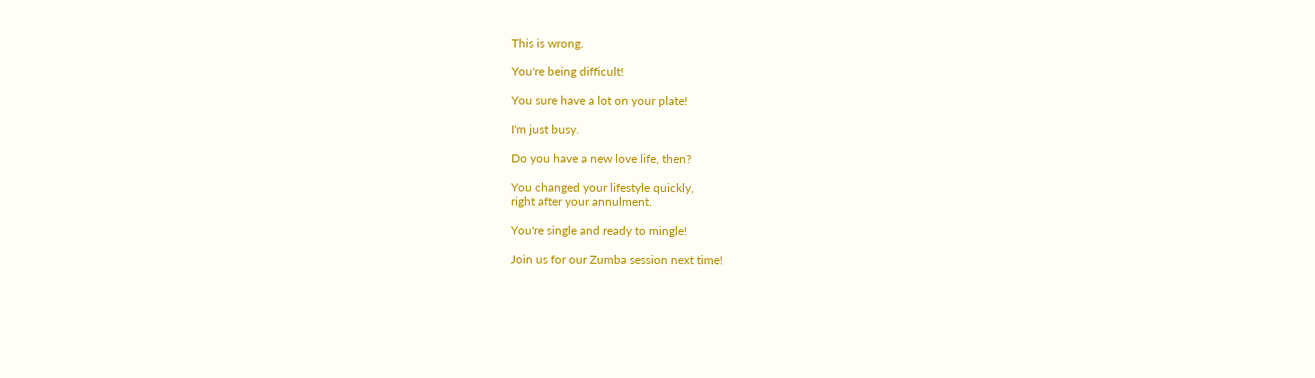This is wrong.

You're being difficult!

You sure have a lot on your plate!

I'm just busy.

Do you have a new love life, then?

You changed your lifestyle quickly,
right after your annulment.

You're single and ready to mingle!

Join us for our Zumba session next time!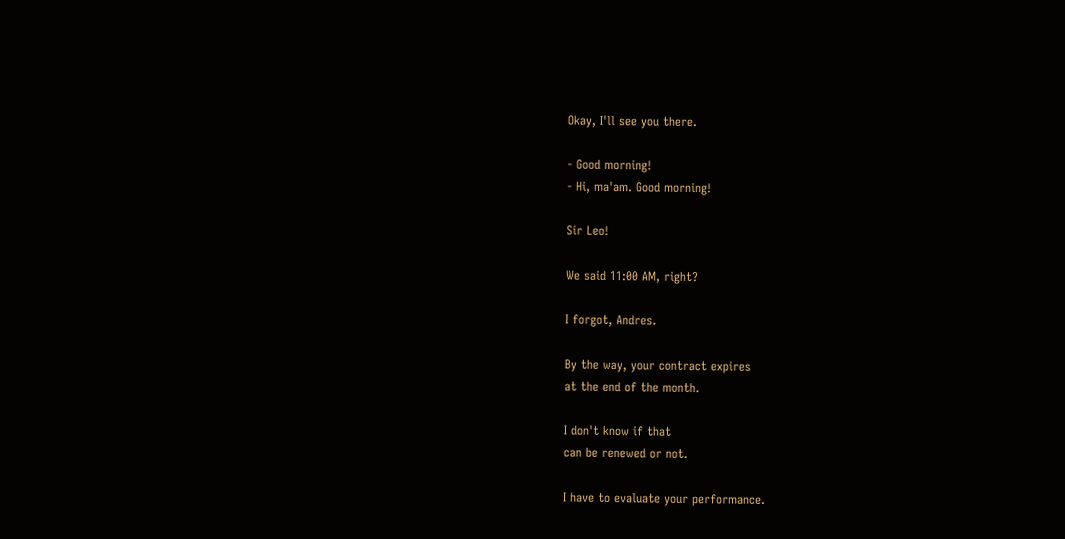Okay, I'll see you there.

- Good morning!
- Hi, ma'am. Good morning!

Sir Leo!

We said 11:00 AM, right?

I forgot, Andres.

By the way, your contract expires
at the end of the month.

I don't know if that
can be renewed or not.

I have to evaluate your performance.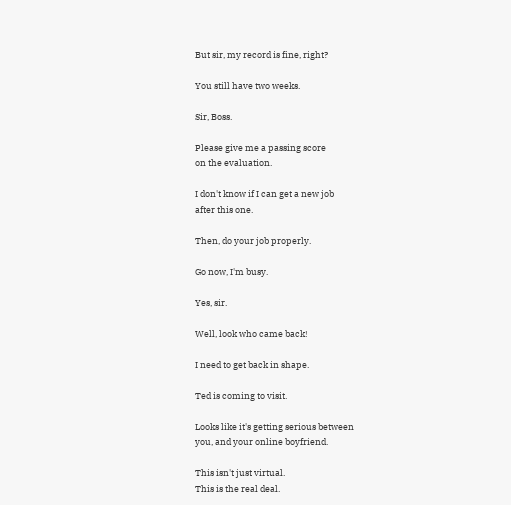But sir, my record is fine, right?

You still have two weeks.

Sir, Boss.

Please give me a passing score
on the evaluation.

I don't know if I can get a new job
after this one.

Then, do your job properly.

Go now, I'm busy.

Yes, sir.

Well, look who came back!

I need to get back in shape.

Ted is coming to visit.

Looks like it's getting serious between
you, and your online boyfriend.

This isn't just virtual.
This is the real deal.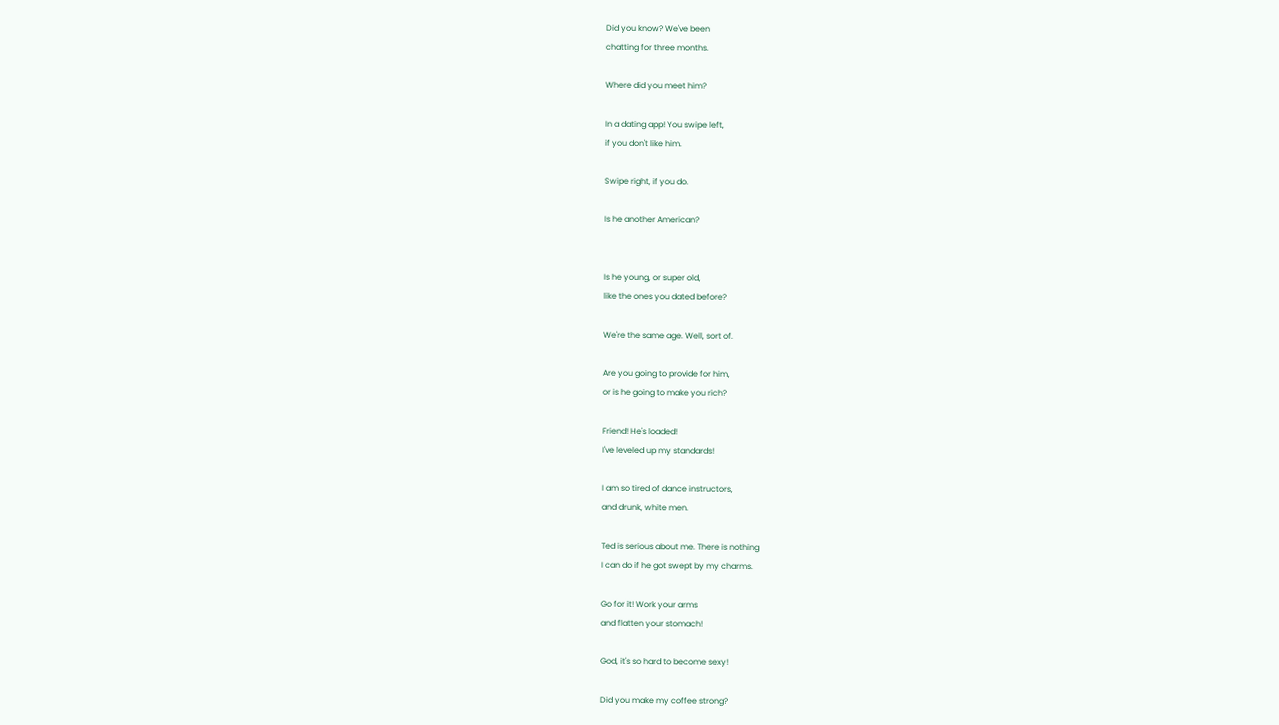Did you know? We've been
chatting for three months.

Where did you meet him?

In a dating app! You swipe left,
if you don't like him.

Swipe right, if you do.

Is he another American?


Is he young, or super old,
like the ones you dated before?

We're the same age. Well, sort of.

Are you going to provide for him,
or is he going to make you rich?

Friend! He's loaded!
I've leveled up my standards!

I am so tired of dance instructors,
and drunk, white men.

Ted is serious about me. There is nothing
I can do if he got swept by my charms.

Go for it! Work your arms
and flatten your stomach!

God, it's so hard to become sexy!

Did you make my coffee strong?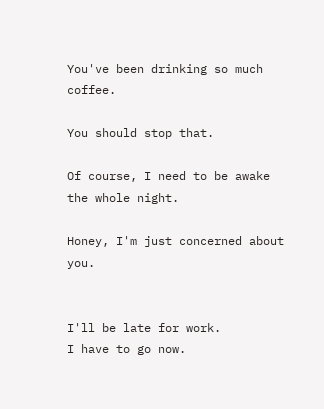You've been drinking so much coffee.

You should stop that.

Of course, I need to be awake
the whole night.

Honey, I'm just concerned about you.


I'll be late for work.
I have to go now.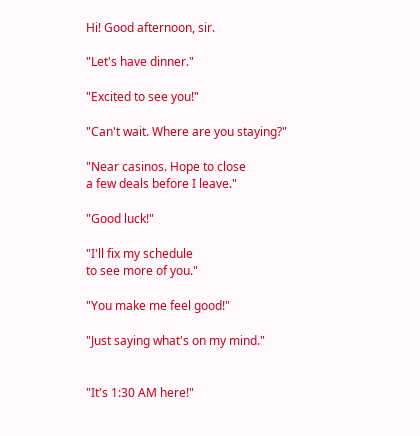Hi! Good afternoon, sir.

"Let's have dinner."

"Excited to see you!"

"Can't wait. Where are you staying?"

"Near casinos. Hope to close
a few deals before I leave."

"Good luck!"

"I'll fix my schedule
to see more of you."

"You make me feel good!"

"Just saying what's on my mind."


"It's 1:30 AM here!"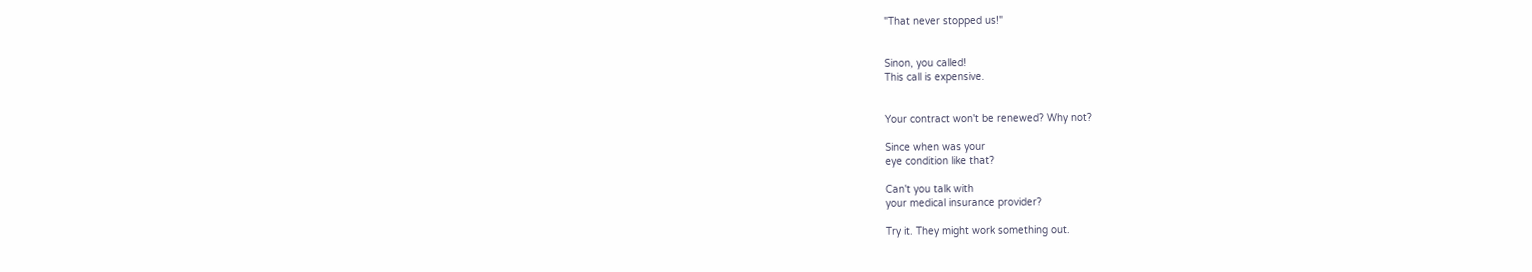"That never stopped us!"


Sinon, you called!
This call is expensive.


Your contract won't be renewed? Why not?

Since when was your
eye condition like that?

Can't you talk with
your medical insurance provider?

Try it. They might work something out.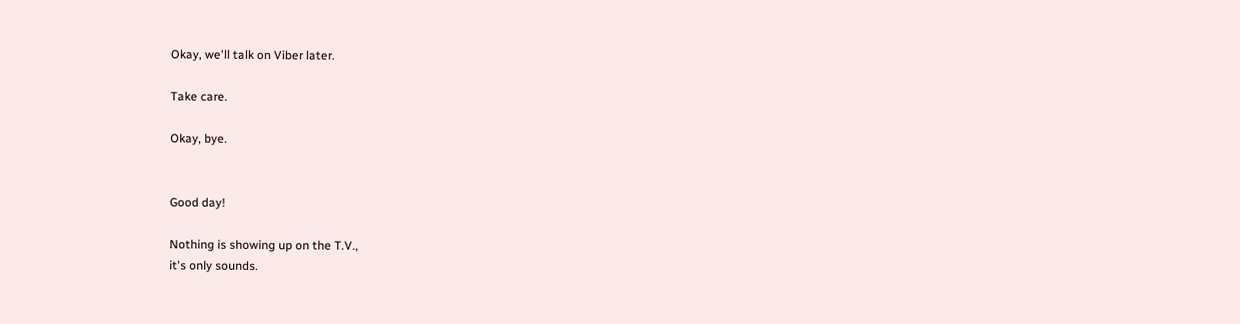Okay, we'll talk on Viber later.

Take care.

Okay, bye.


Good day!

Nothing is showing up on the T.V.,
it's only sounds.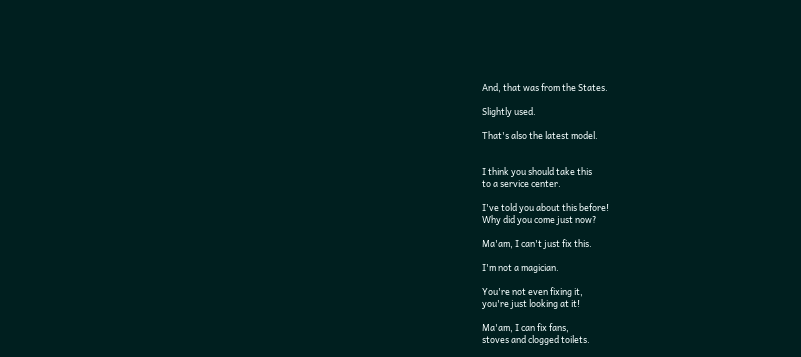And, that was from the States.

Slightly used.

That's also the latest model.


I think you should take this
to a service center.

I've told you about this before!
Why did you come just now?

Ma'am, I can't just fix this.

I'm not a magician.

You're not even fixing it,
you're just looking at it!

Ma'am, I can fix fans,
stoves and clogged toilets.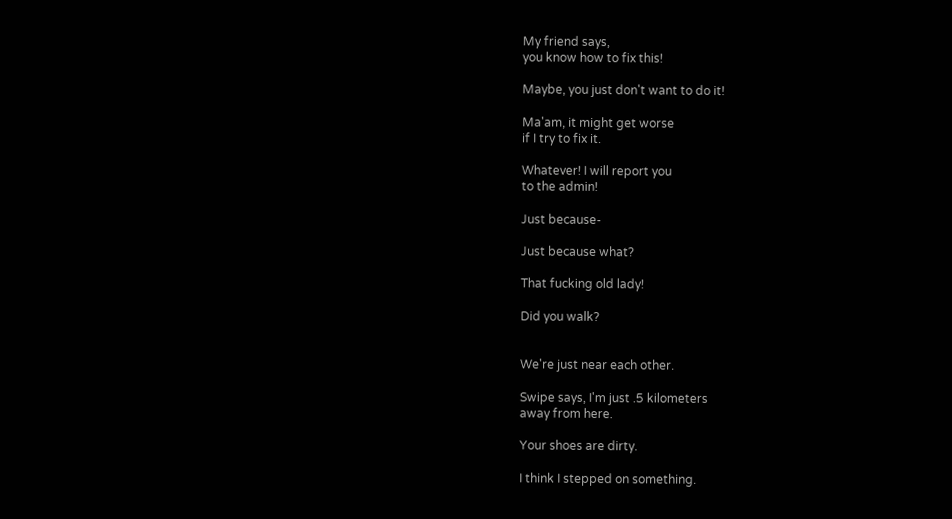My friend says,
you know how to fix this!

Maybe, you just don't want to do it!

Ma'am, it might get worse
if I try to fix it.

Whatever! I will report you
to the admin!

Just because-

Just because what?

That fucking old lady!

Did you walk?


We're just near each other.

Swipe says, I'm just .5 kilometers
away from here.

Your shoes are dirty.

I think I stepped on something.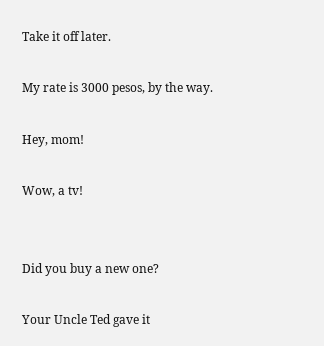Take it off later.

My rate is 3000 pesos, by the way.

Hey, mom!

Wow, a tv!


Did you buy a new one?

Your Uncle Ted gave it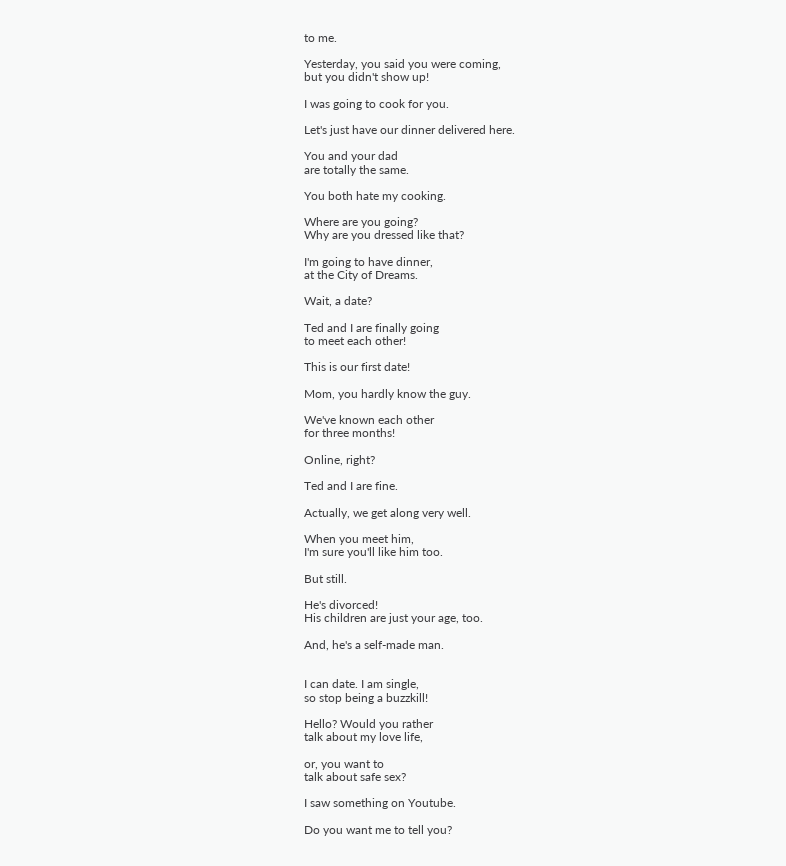to me.

Yesterday, you said you were coming,
but you didn't show up!

I was going to cook for you.

Let's just have our dinner delivered here.

You and your dad
are totally the same.

You both hate my cooking.

Where are you going?
Why are you dressed like that?

I'm going to have dinner,
at the City of Dreams.

Wait, a date?

Ted and I are finally going
to meet each other!

This is our first date!

Mom, you hardly know the guy.

We've known each other
for three months!

Online, right?

Ted and I are fine.

Actually, we get along very well.

When you meet him,
I'm sure you'll like him too.

But still.

He's divorced!
His children are just your age, too.

And, he's a self-made man.


I can date. I am single,
so stop being a buzzkill!

Hello? Would you rather
talk about my love life,

or, you want to
talk about safe sex?

I saw something on Youtube.

Do you want me to tell you?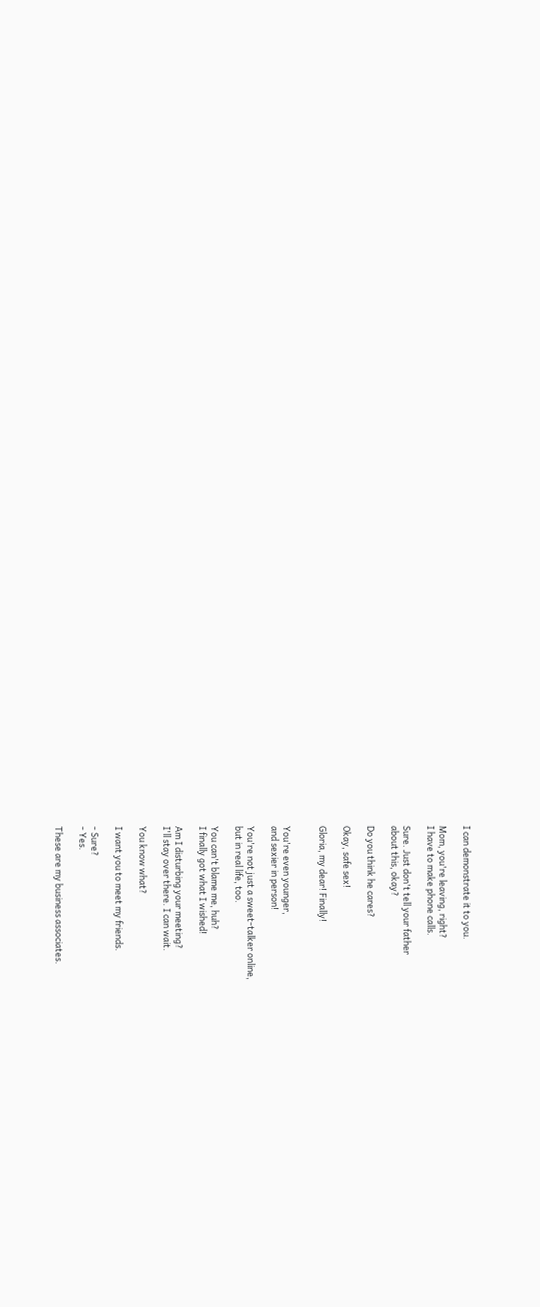I can demonstrate it to you.

Mom, you're leaving, right?
I have to make phone calls.

Sure. Just don't tell your father
about this, okay?

Do you think he cares?

Okay, safe sex!

Gloria, my dear! Finally!


You're even younger,
and sexier in person!

You're not just a sweet-talker online,
but in real life, too.

You can't blame me, huh?
I finally got what I wished!

Am I disturbing your meeting?
I'll stay over there. I can wait.

You know what?

I want you to meet my friends.

- Sure?
- Yes.

These are my business associates.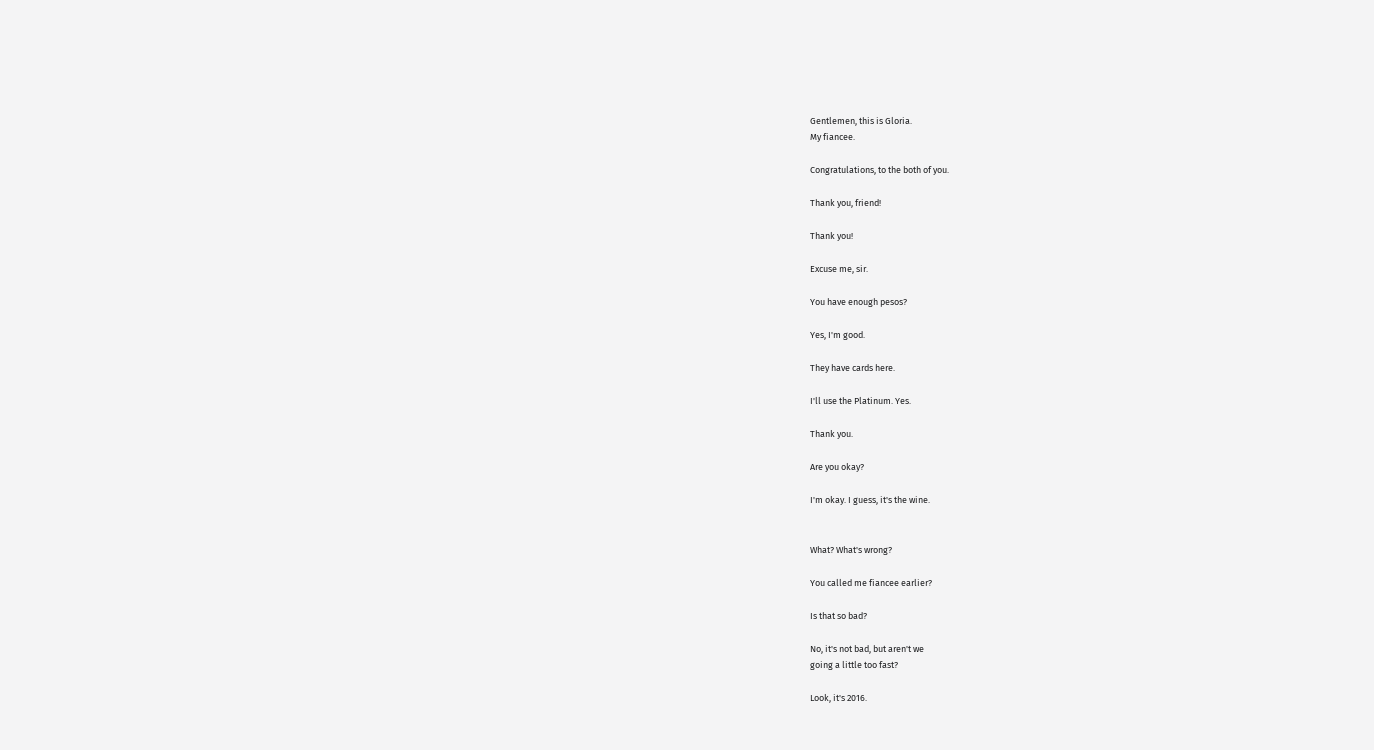Gentlemen, this is Gloria.
My fiancee.

Congratulations, to the both of you.

Thank you, friend!

Thank you!

Excuse me, sir.

You have enough pesos?

Yes, I'm good.

They have cards here.

I'll use the Platinum. Yes.

Thank you.

Are you okay?

I'm okay. I guess, it's the wine.


What? What's wrong?

You called me fiancee earlier?

Is that so bad?

No, it's not bad, but aren't we
going a little too fast?

Look, it's 2016.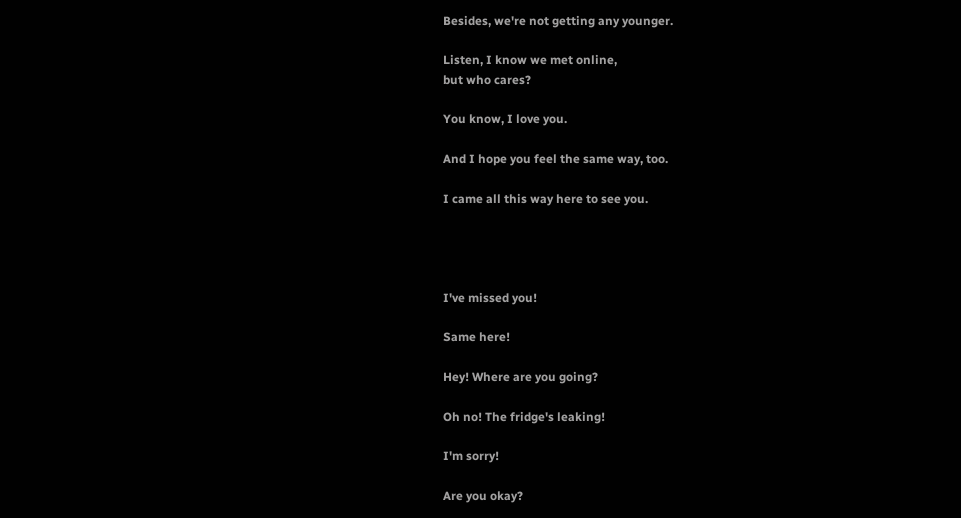Besides, we're not getting any younger.

Listen, I know we met online,
but who cares?

You know, I love you.

And I hope you feel the same way, too.

I came all this way here to see you.




I've missed you!

Same here!

Hey! Where are you going?

Oh no! The fridge's leaking!

I'm sorry!

Are you okay?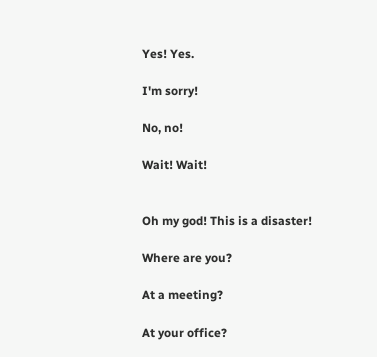Yes! Yes.

I'm sorry!

No, no!

Wait! Wait!


Oh my god! This is a disaster!

Where are you?

At a meeting?

At your office?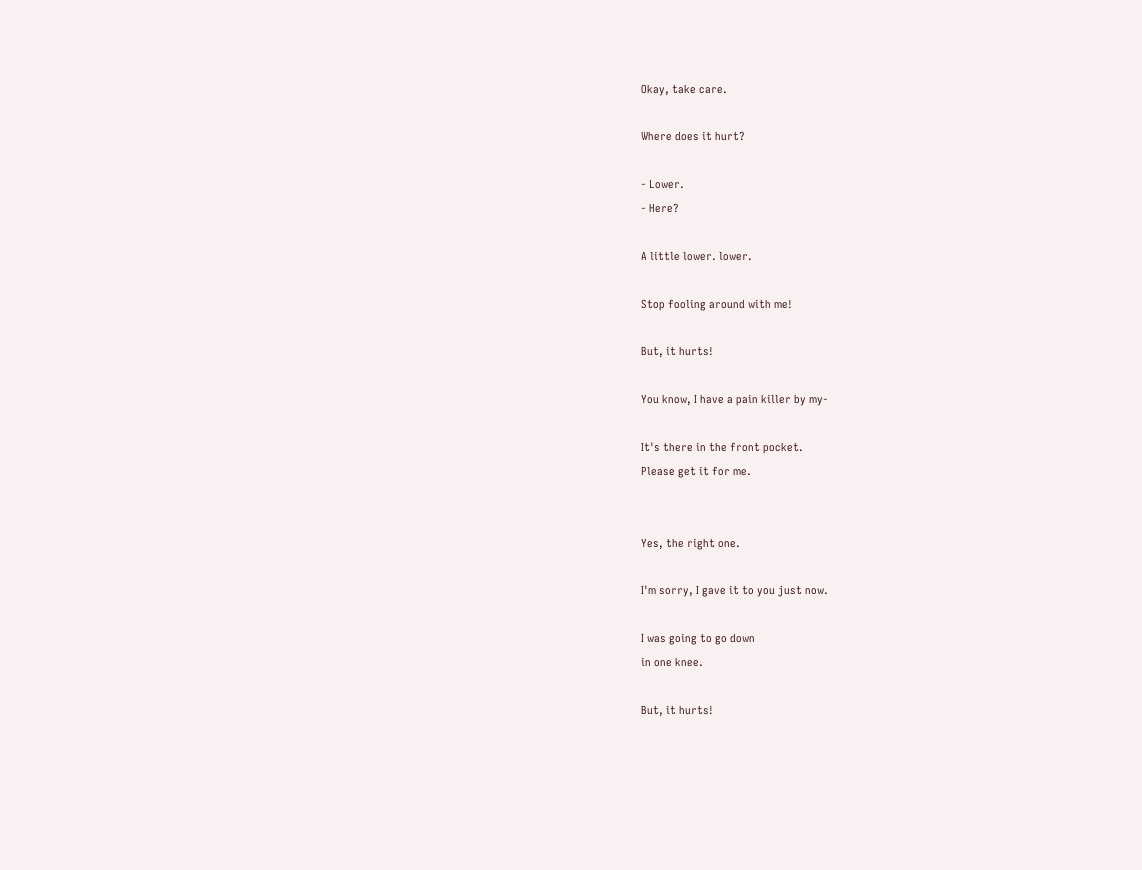Okay, take care.

Where does it hurt?

- Lower.
- Here?

A little lower. lower.

Stop fooling around with me!

But, it hurts!

You know, I have a pain killer by my-

It's there in the front pocket.
Please get it for me.


Yes, the right one.

I'm sorry, I gave it to you just now.

I was going to go down
in one knee.

But, it hurts!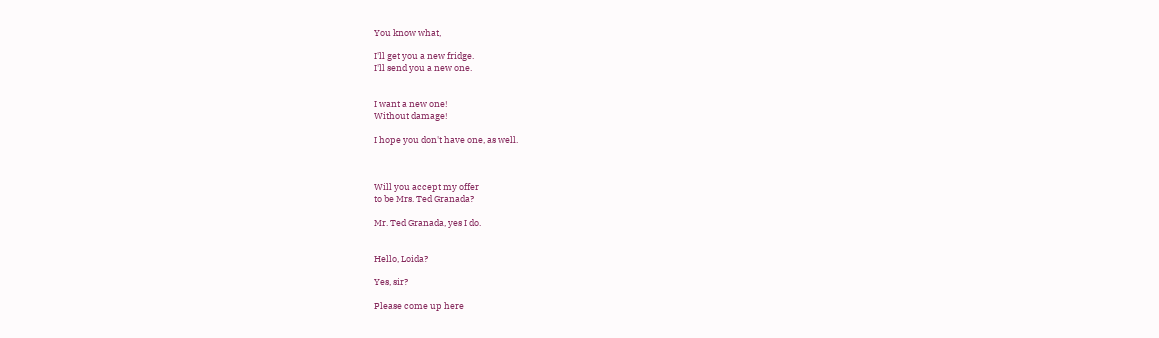You know what,

I'll get you a new fridge.
I'll send you a new one.


I want a new one!
Without damage!

I hope you don't have one, as well.



Will you accept my offer
to be Mrs. Ted Granada?

Mr. Ted Granada, yes I do.


Hello, Loida?

Yes, sir?

Please come up here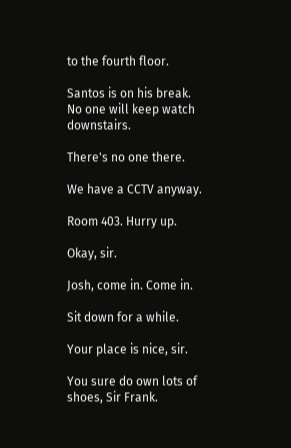to the fourth floor.

Santos is on his break.
No one will keep watch downstairs.

There's no one there.

We have a CCTV anyway.

Room 403. Hurry up.

Okay, sir.

Josh, come in. Come in.

Sit down for a while.

Your place is nice, sir.

You sure do own lots of shoes, Sir Frank.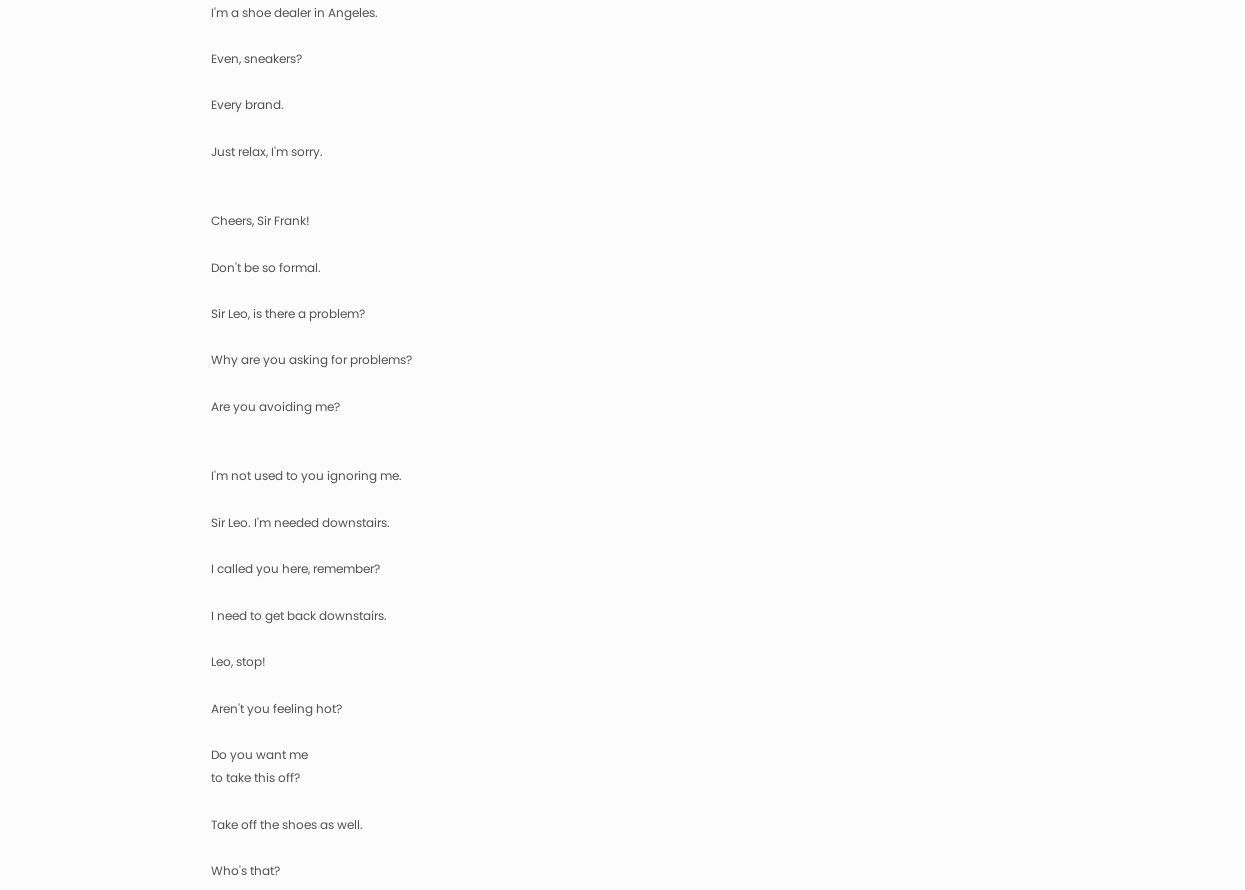I'm a shoe dealer in Angeles.

Even, sneakers?

Every brand.

Just relax, I'm sorry.


Cheers, Sir Frank!

Don't be so formal.

Sir Leo, is there a problem?

Why are you asking for problems?

Are you avoiding me?


I'm not used to you ignoring me.

Sir Leo. I'm needed downstairs.

I called you here, remember?

I need to get back downstairs.

Leo, stop!

Aren't you feeling hot?

Do you want me
to take this off?

Take off the shoes as well.

Who's that?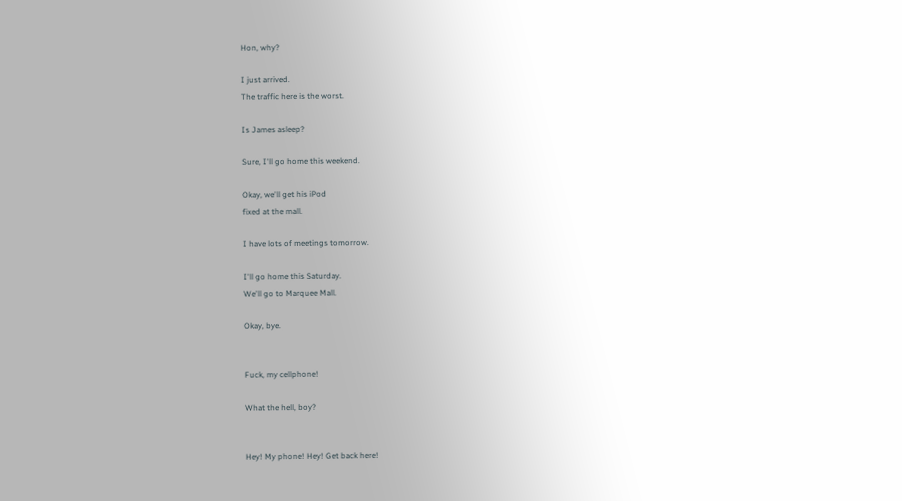Hon, why?

I just arrived.
The traffic here is the worst.

Is James asleep?

Sure, I'll go home this weekend.

Okay, we'll get his iPod
fixed at the mall.

I have lots of meetings tomorrow.

I'll go home this Saturday.
We'll go to Marquee Mall.

Okay, bye.


Fuck, my cellphone!

What the hell, boy?


Hey! My phone! Hey! Get back here!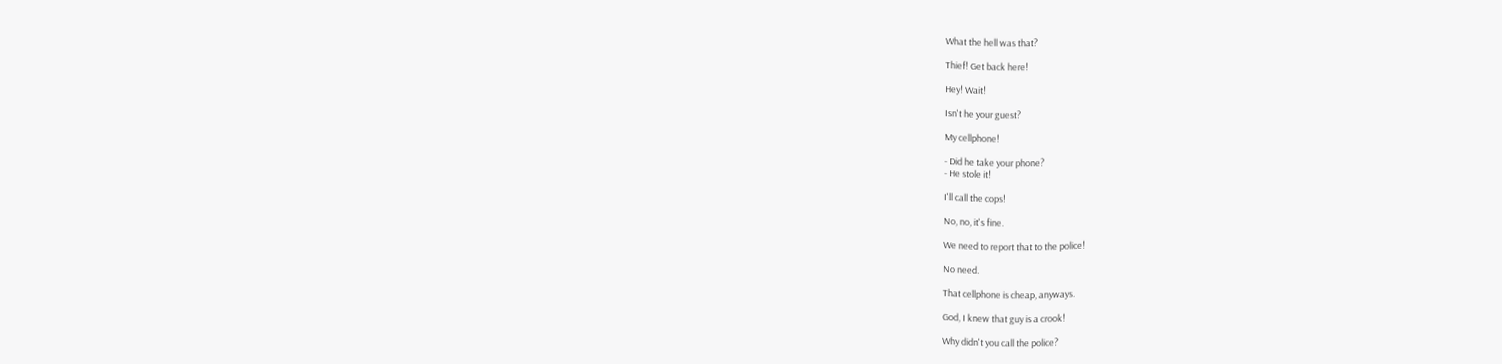What the hell was that?

Thief! Get back here!

Hey! Wait!

Isn't he your guest?

My cellphone!

- Did he take your phone?
- He stole it!

I'll call the cops!

No, no, it's fine.

We need to report that to the police!

No need.

That cellphone is cheap, anyways.

God, I knew that guy is a crook!

Why didn't you call the police?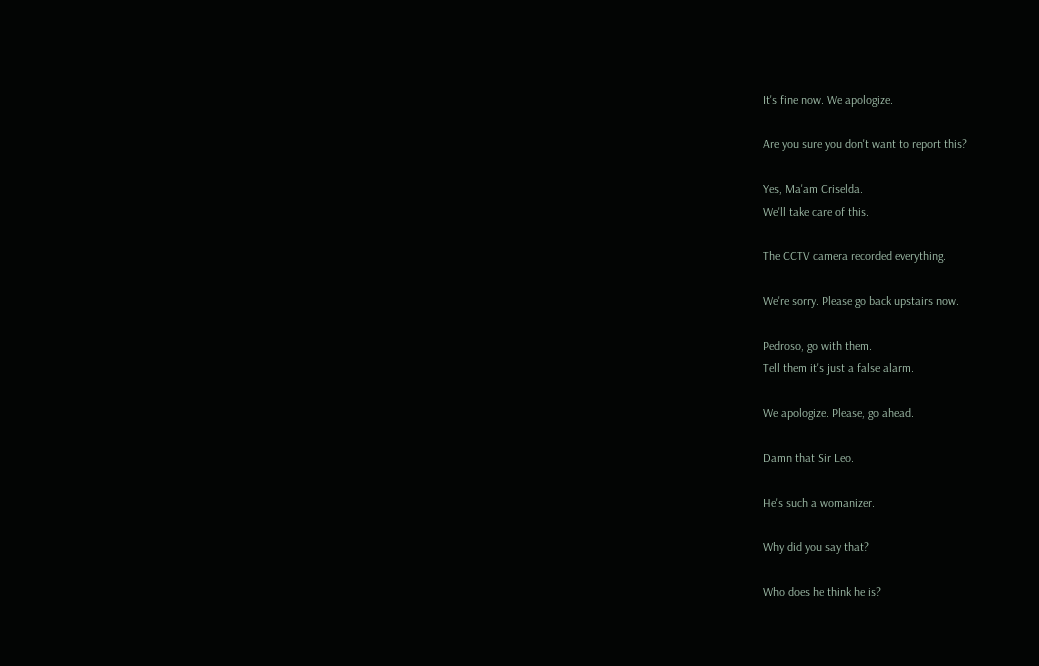It's fine now. We apologize.

Are you sure you don't want to report this?

Yes, Ma'am Criselda.
We'll take care of this.

The CCTV camera recorded everything.

We're sorry. Please go back upstairs now.

Pedroso, go with them.
Tell them it's just a false alarm.

We apologize. Please, go ahead.

Damn that Sir Leo.

He's such a womanizer.

Why did you say that?

Who does he think he is?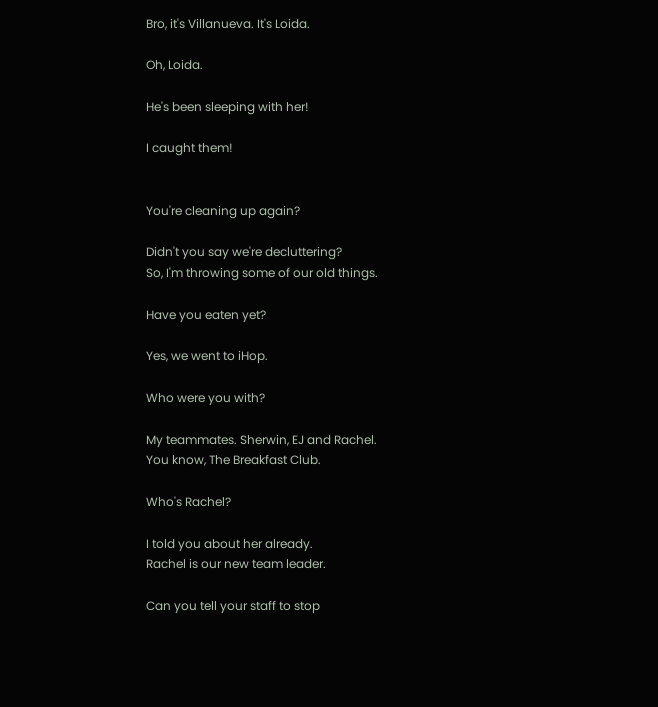Bro, it's Villanueva. It's Loida.

Oh, Loida.

He's been sleeping with her!

I caught them!


You're cleaning up again?

Didn't you say we're decluttering?
So, I'm throwing some of our old things.

Have you eaten yet?

Yes, we went to iHop.

Who were you with?

My teammates. Sherwin, EJ and Rachel.
You know, The Breakfast Club.

Who's Rachel?

I told you about her already.
Rachel is our new team leader.

Can you tell your staff to stop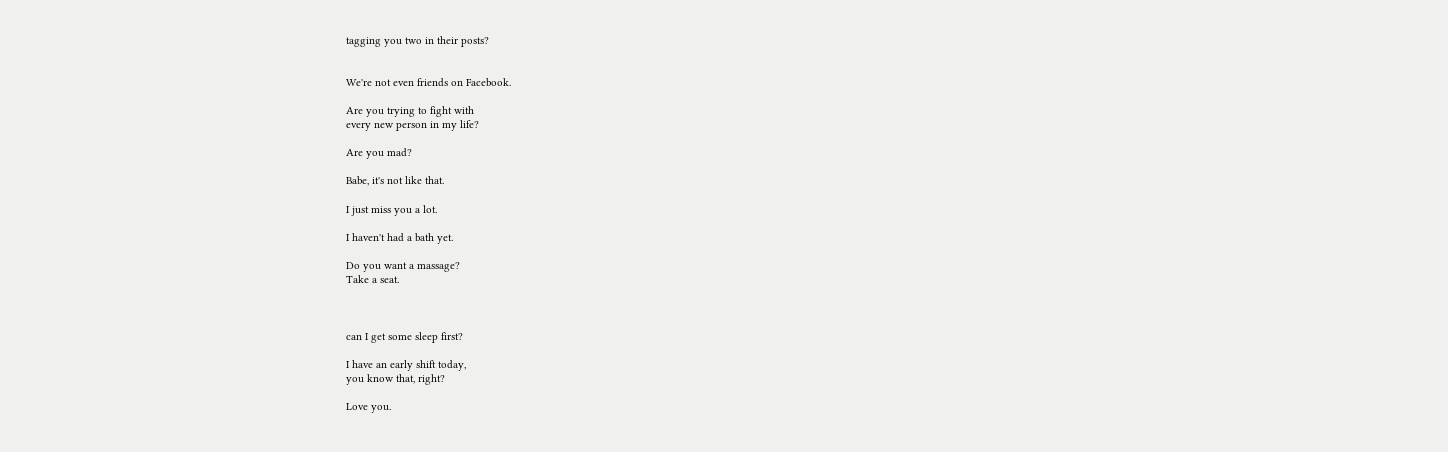tagging you two in their posts?


We're not even friends on Facebook.

Are you trying to fight with
every new person in my life?

Are you mad?

Babe, it's not like that.

I just miss you a lot.

I haven't had a bath yet.

Do you want a massage?
Take a seat.



can I get some sleep first?

I have an early shift today,
you know that, right?

Love you.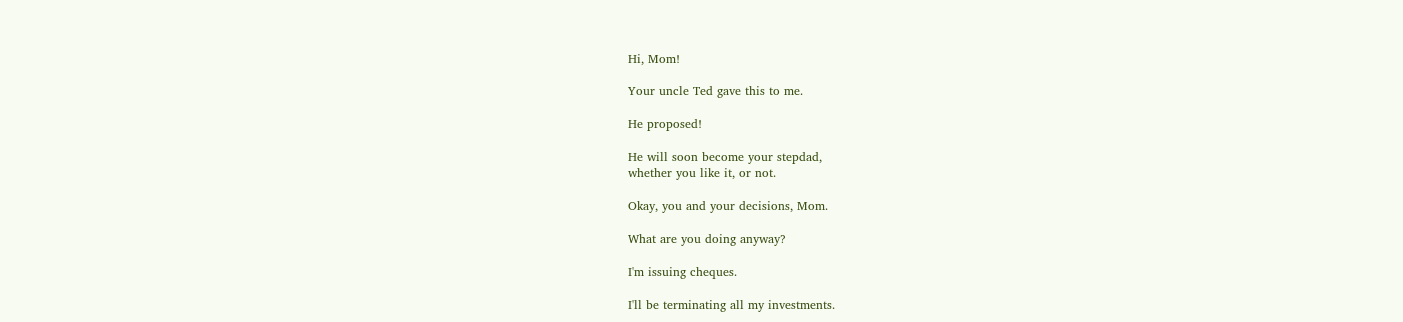Hi, Mom!

Your uncle Ted gave this to me.

He proposed!

He will soon become your stepdad,
whether you like it, or not.

Okay, you and your decisions, Mom.

What are you doing anyway?

I'm issuing cheques.

I'll be terminating all my investments.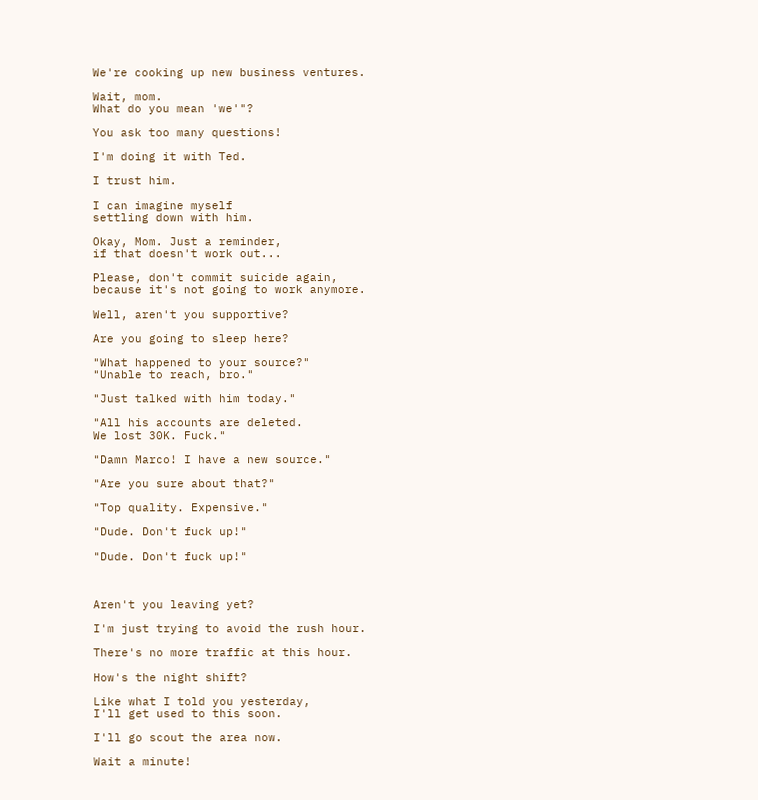We're cooking up new business ventures.

Wait, mom.
What do you mean 'we'"?

You ask too many questions!

I'm doing it with Ted.

I trust him.

I can imagine myself
settling down with him.

Okay, Mom. Just a reminder,
if that doesn't work out...

Please, don't commit suicide again,
because it's not going to work anymore.

Well, aren't you supportive?

Are you going to sleep here?

"What happened to your source?"
"Unable to reach, bro."

"Just talked with him today."

"All his accounts are deleted.
We lost 30K. Fuck."

"Damn Marco! I have a new source."

"Are you sure about that?"

"Top quality. Expensive."

"Dude. Don't fuck up!"

"Dude. Don't fuck up!"



Aren't you leaving yet?

I'm just trying to avoid the rush hour.

There's no more traffic at this hour.

How's the night shift?

Like what I told you yesterday,
I'll get used to this soon.

I'll go scout the area now.

Wait a minute!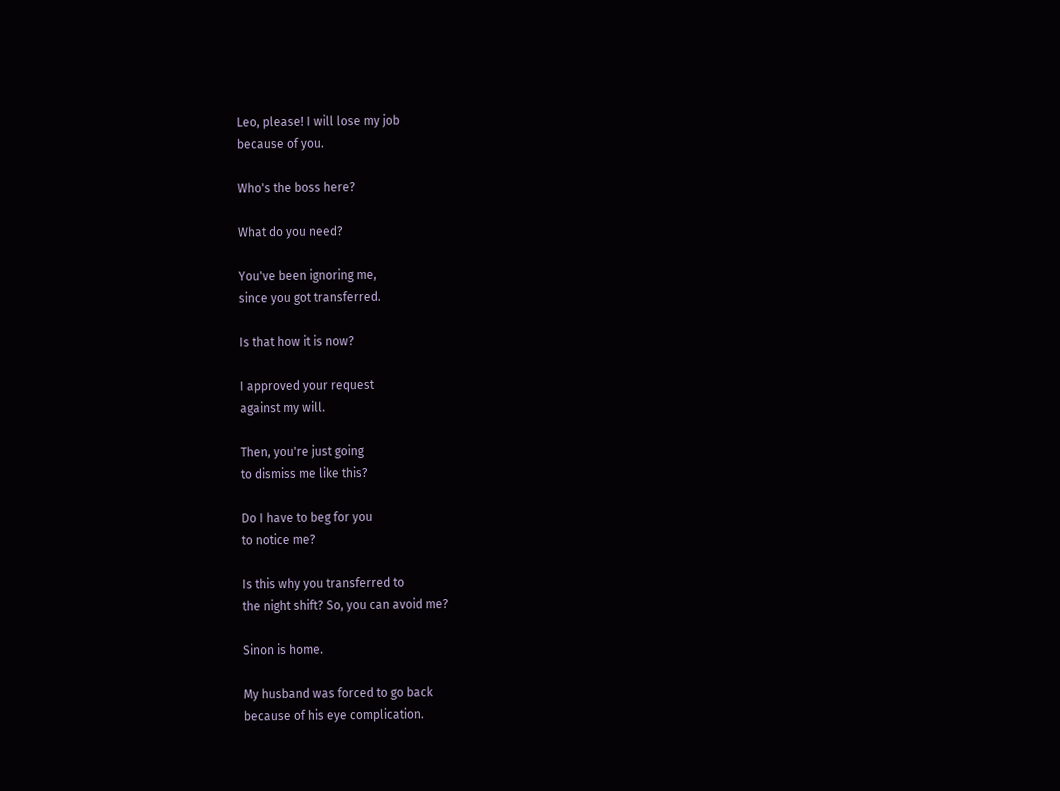Leo, please! I will lose my job
because of you.

Who's the boss here?

What do you need?

You've been ignoring me,
since you got transferred.

Is that how it is now?

I approved your request
against my will.

Then, you're just going
to dismiss me like this?

Do I have to beg for you
to notice me?

Is this why you transferred to
the night shift? So, you can avoid me?

Sinon is home.

My husband was forced to go back
because of his eye complication.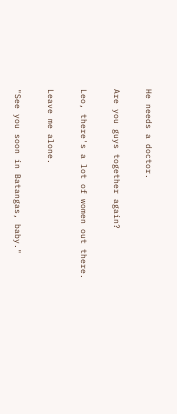He needs a doctor.

Are you guys together again?

Leo, there's a lot of women out there.

Leave me alone.

"See you soon in Batangas, baby."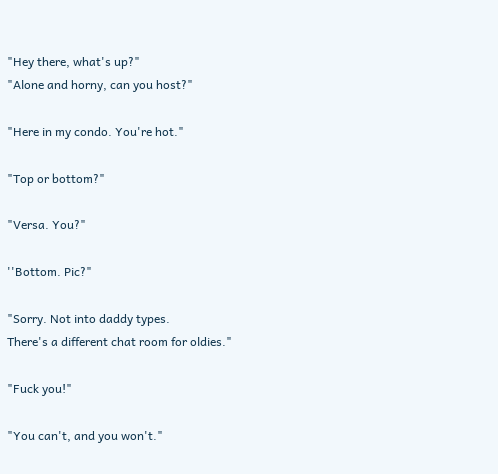"Hey there, what's up?"
"Alone and horny, can you host?"

"Here in my condo. You're hot."

"Top or bottom?"

"Versa. You?"

''Bottom. Pic?"

"Sorry. Not into daddy types.
There's a different chat room for oldies."

"Fuck you!"

"You can't, and you won't."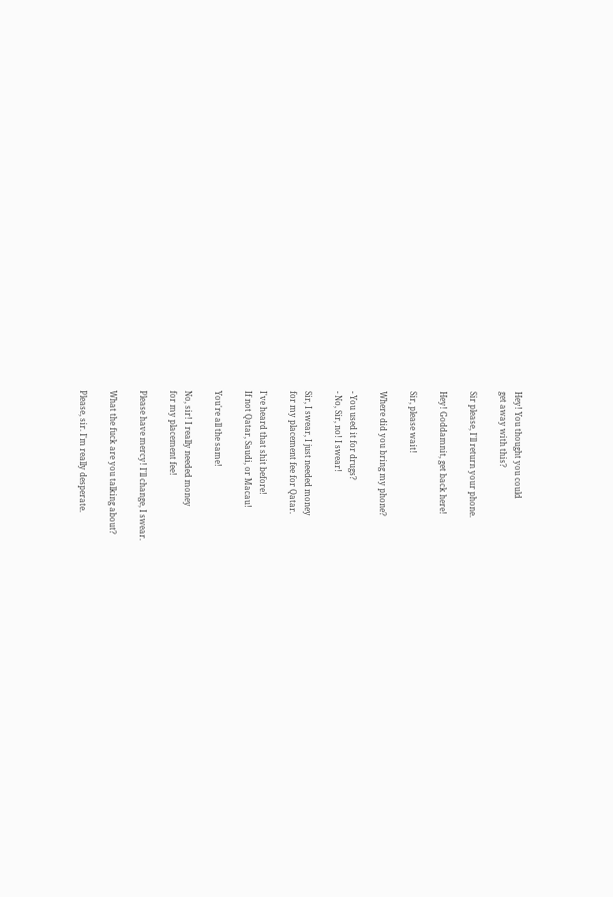Hey! You thought you could
get away with this?

Sir please, I'll return your phone.

Hey! Goddamnit, get back here!

Sir, please wait!

Where did you bring my phone?

- You used it for drugs?
- No, Sir, no! I swear!

Sir, I swear, I just needed money
for my placement fee for Qatar.

I've heard that shit before!
If not Qatar, Saudi, or Macau!

You're all the same!

No, sir! I really needed money
for my placement fee!

Please have mercy! I'll change, I swear.

What the fuck are you talking about?

Please, sir. I'm really desperate.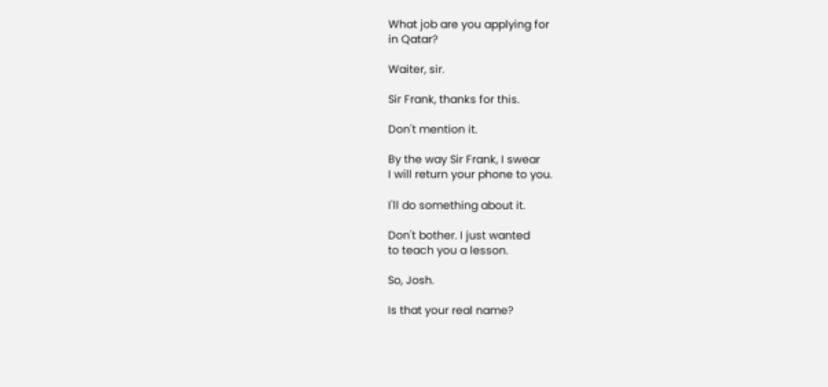What job are you applying for
in Qatar?

Waiter, sir.

Sir Frank, thanks for this.

Don't mention it.

By the way Sir Frank, I swear
I will return your phone to you.

I'll do something about it.

Don't bother. I just wanted
to teach you a lesson.

So, Josh.

Is that your real name?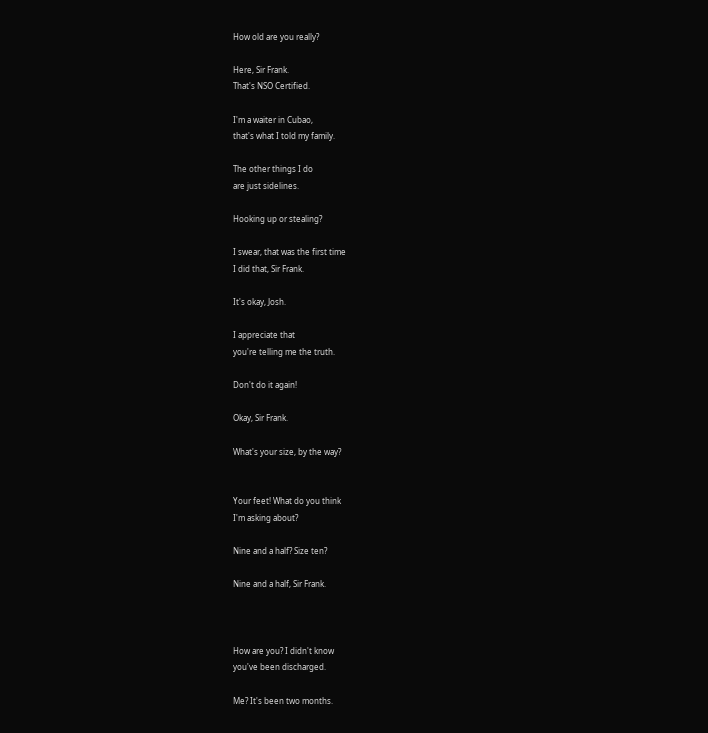How old are you really?

Here, Sir Frank.
That's NSO Certified.

I'm a waiter in Cubao,
that's what I told my family.

The other things I do
are just sidelines.

Hooking up or stealing?

I swear, that was the first time
I did that, Sir Frank.

It's okay, Josh.

I appreciate that
you're telling me the truth.

Don't do it again!

Okay, Sir Frank.

What's your size, by the way?


Your feet! What do you think
I'm asking about?

Nine and a half? Size ten?

Nine and a half, Sir Frank.



How are you? I didn't know
you've been discharged.

Me? It's been two months.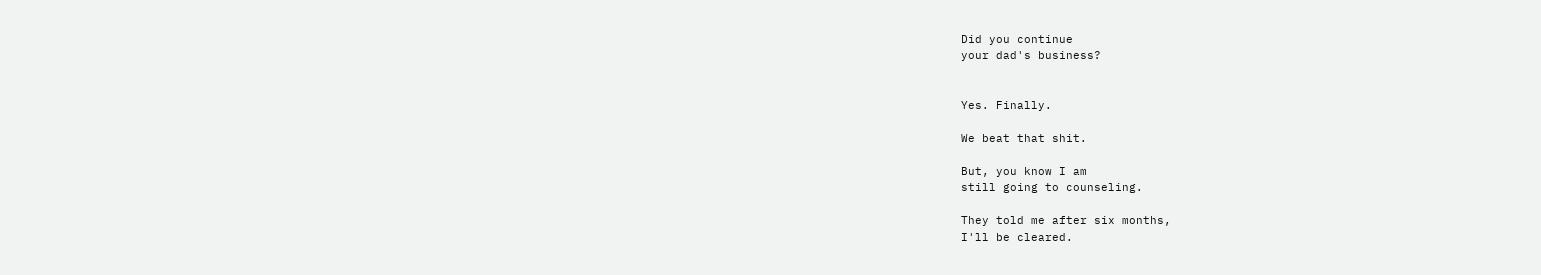Did you continue
your dad's business?


Yes. Finally.

We beat that shit.

But, you know I am
still going to counseling.

They told me after six months,
I'll be cleared.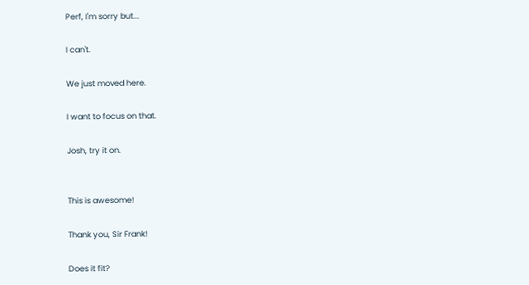Perf, I'm sorry but...

I can't.

We just moved here.

I want to focus on that.

Josh, try it on.


This is awesome!

Thank you, Sir Frank!

Does it fit?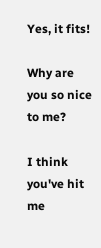Yes, it fits!

Why are you so nice to me?

I think you've hit me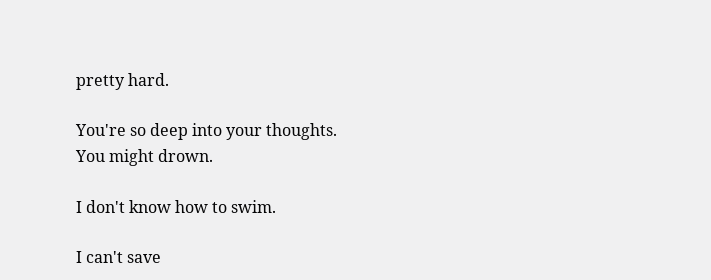pretty hard.

You're so deep into your thoughts.
You might drown.

I don't know how to swim.

I can't save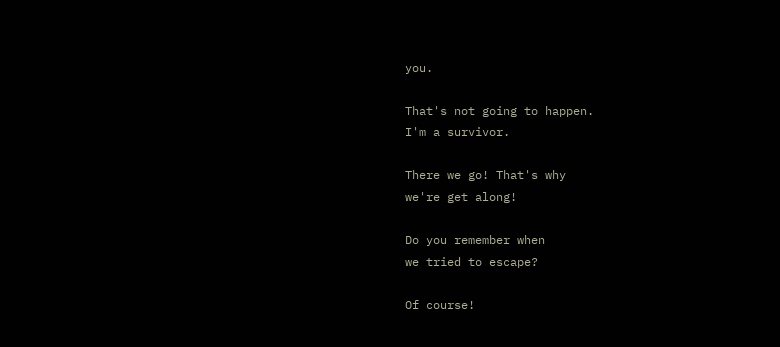you.

That's not going to happen.
I'm a survivor.

There we go! That's why
we're get along!

Do you remember when
we tried to escape?

Of course!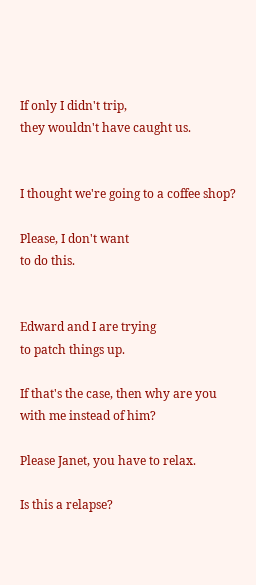If only I didn't trip,
they wouldn't have caught us.


I thought we're going to a coffee shop?

Please, I don't want
to do this.


Edward and I are trying
to patch things up.

If that's the case, then why are you
with me instead of him?

Please Janet, you have to relax.

Is this a relapse?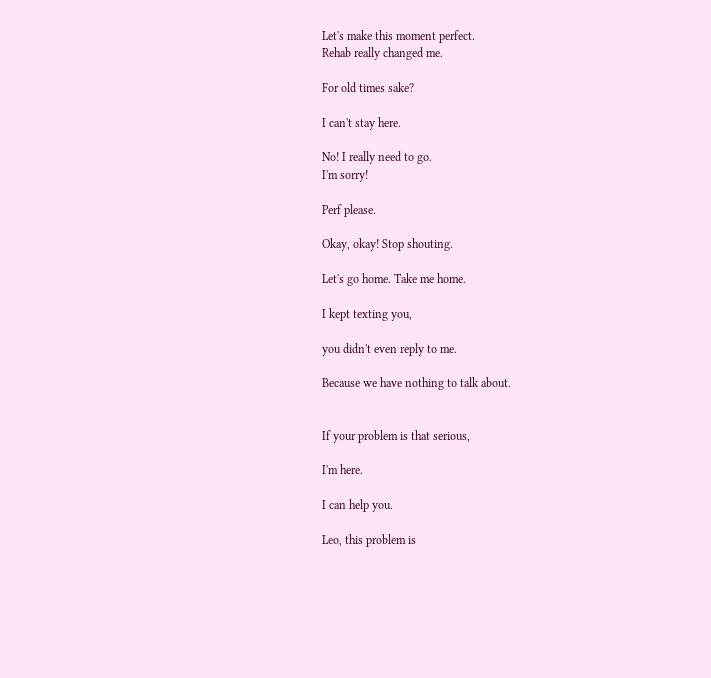Let's make this moment perfect.
Rehab really changed me.

For old times sake?

I can't stay here.

No! I really need to go.
I'm sorry!

Perf please.

Okay, okay! Stop shouting.

Let's go home. Take me home.

I kept texting you,

you didn't even reply to me.

Because we have nothing to talk about.


If your problem is that serious,

I'm here.

I can help you.

Leo, this problem is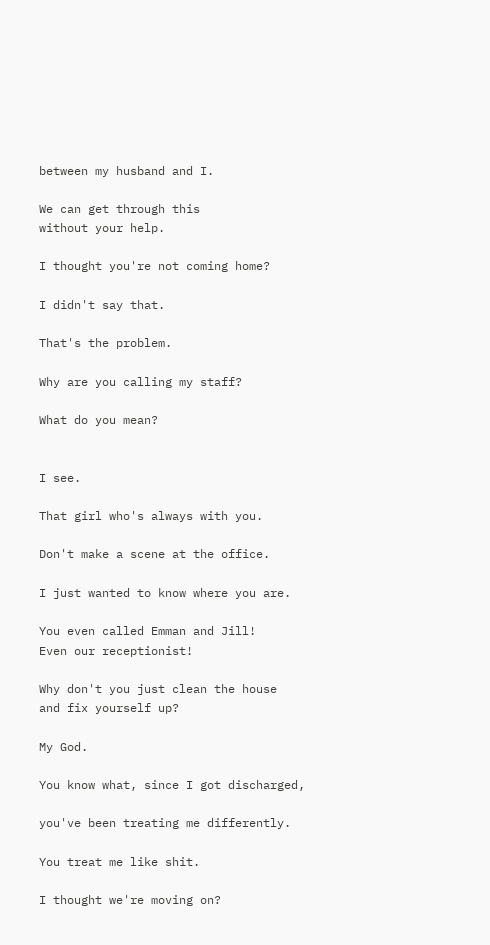between my husband and I.

We can get through this
without your help.

I thought you're not coming home?

I didn't say that.

That's the problem.

Why are you calling my staff?

What do you mean?


I see.

That girl who's always with you.

Don't make a scene at the office.

I just wanted to know where you are.

You even called Emman and Jill!
Even our receptionist!

Why don't you just clean the house
and fix yourself up?

My God.

You know what, since I got discharged,

you've been treating me differently.

You treat me like shit.

I thought we're moving on?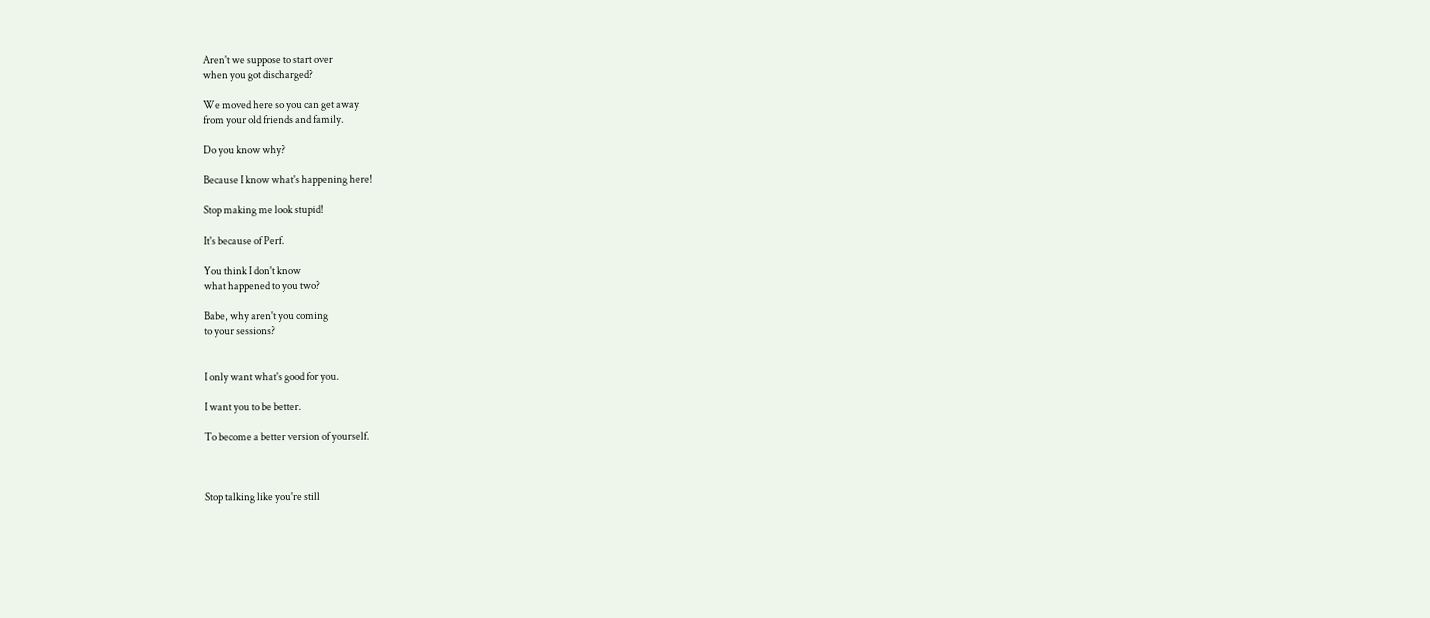Aren't we suppose to start over
when you got discharged?

We moved here so you can get away
from your old friends and family.

Do you know why?

Because I know what's happening here!

Stop making me look stupid!

It's because of Perf.

You think I don't know
what happened to you two?

Babe, why aren't you coming
to your sessions?


I only want what's good for you.

I want you to be better.

To become a better version of yourself.



Stop talking like you're still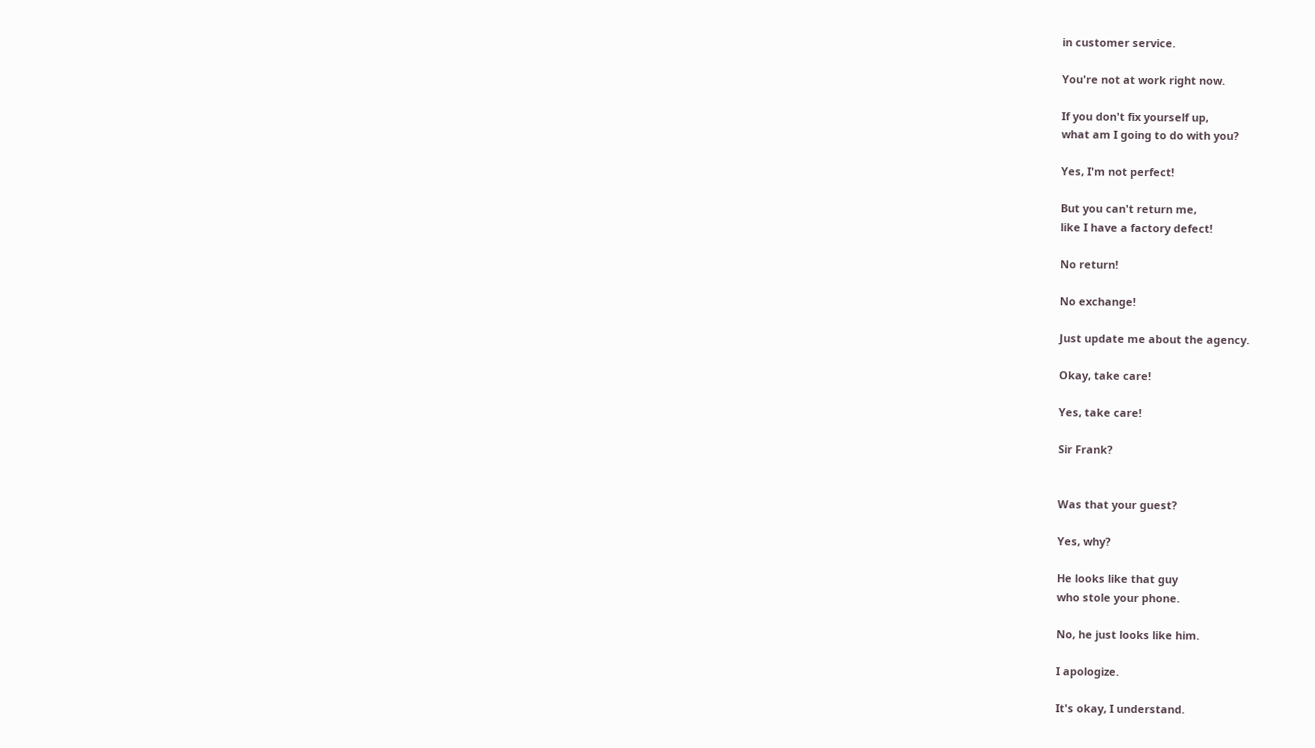in customer service.

You're not at work right now.

If you don't fix yourself up,
what am I going to do with you?

Yes, I'm not perfect!

But you can't return me,
like I have a factory defect!

No return!

No exchange!

Just update me about the agency.

Okay, take care!

Yes, take care!

Sir Frank?


Was that your guest?

Yes, why?

He looks like that guy
who stole your phone.

No, he just looks like him.

I apologize.

It's okay, I understand.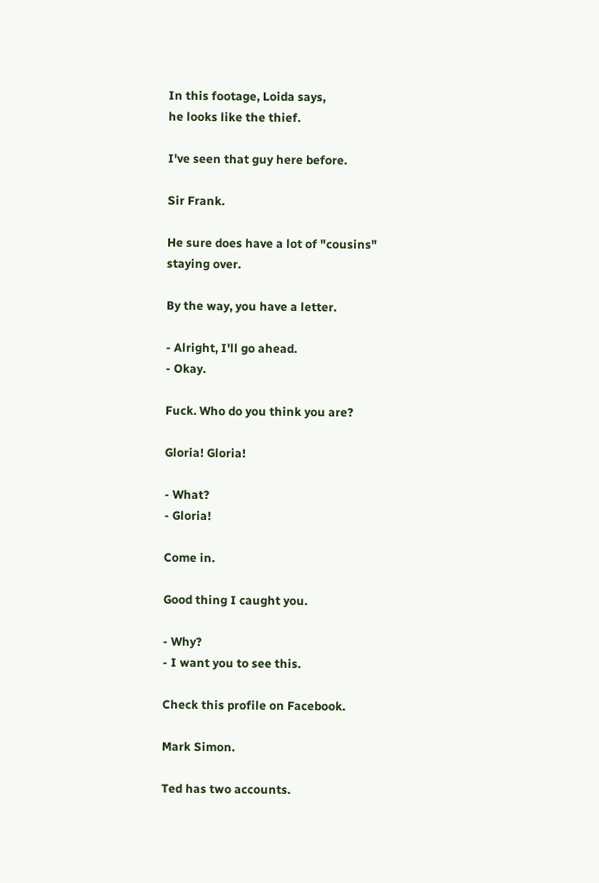In this footage, Loida says,
he looks like the thief.

I've seen that guy here before.

Sir Frank.

He sure does have a lot of "cousins"
staying over.

By the way, you have a letter.

- Alright, I'll go ahead.
- Okay.

Fuck. Who do you think you are?

Gloria! Gloria!

- What?
- Gloria!

Come in.

Good thing I caught you.

- Why?
- I want you to see this.

Check this profile on Facebook.

Mark Simon.

Ted has two accounts.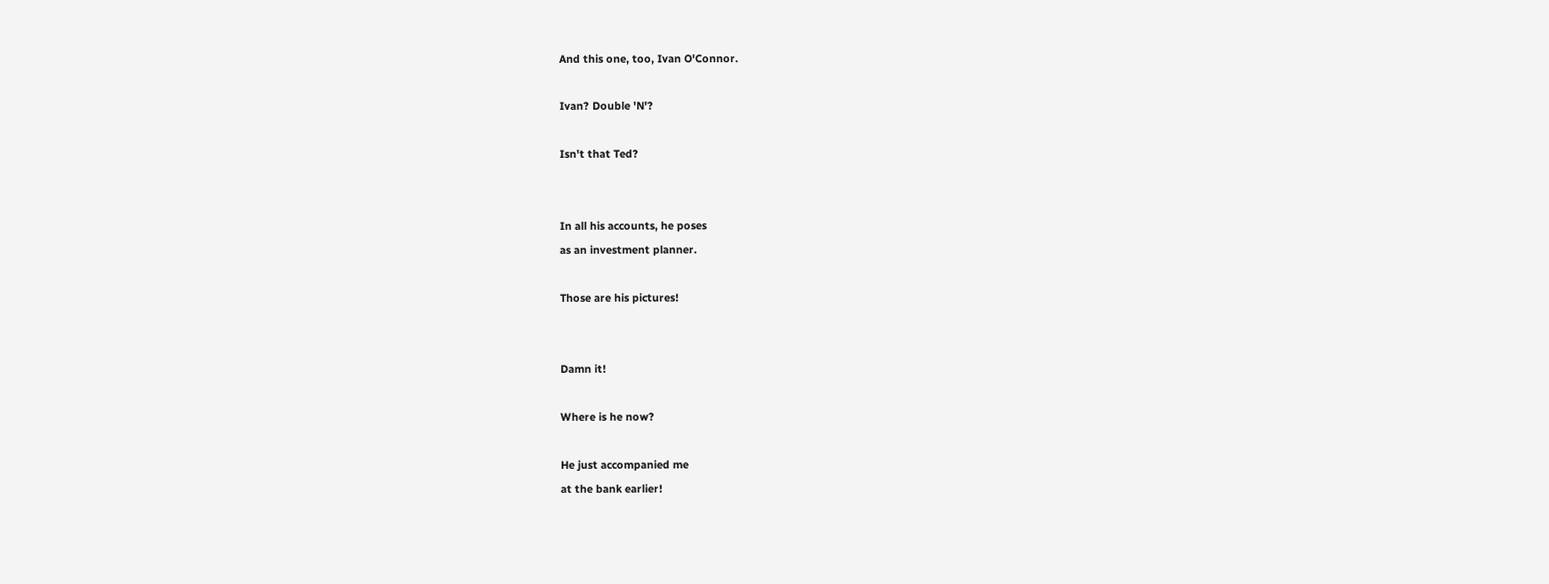And this one, too, Ivan O'Connor.

Ivan? Double 'N'?

Isn't that Ted?


In all his accounts, he poses
as an investment planner.

Those are his pictures!


Damn it!

Where is he now?

He just accompanied me
at the bank earlier!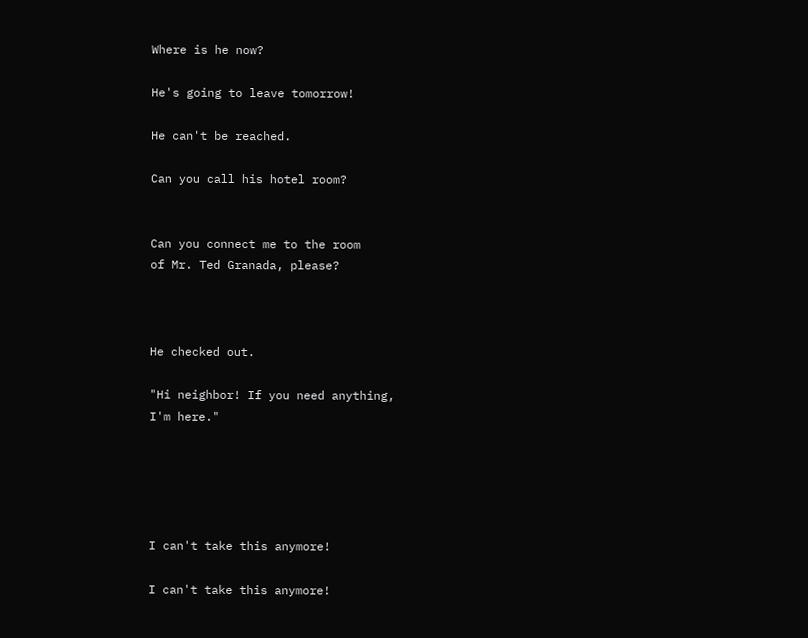Where is he now?

He's going to leave tomorrow!

He can't be reached.

Can you call his hotel room?


Can you connect me to the room
of Mr. Ted Granada, please?



He checked out.

"Hi neighbor! If you need anything,
I'm here."





I can't take this anymore!

I can't take this anymore!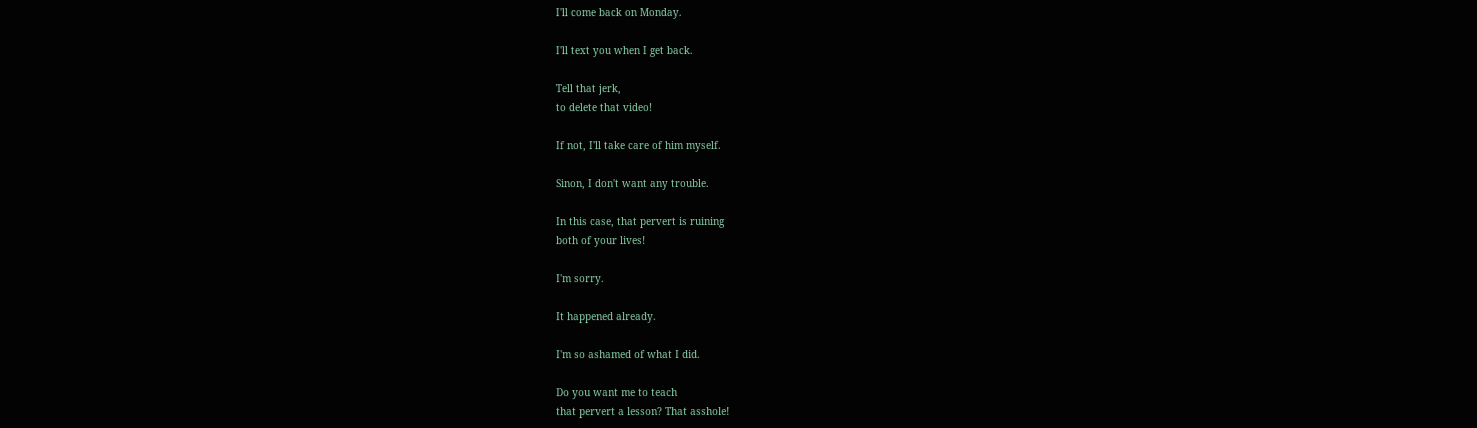I'll come back on Monday.

I'll text you when I get back.

Tell that jerk,
to delete that video!

If not, I'll take care of him myself.

Sinon, I don't want any trouble.

In this case, that pervert is ruining
both of your lives!

I'm sorry.

It happened already.

I'm so ashamed of what I did.

Do you want me to teach
that pervert a lesson? That asshole!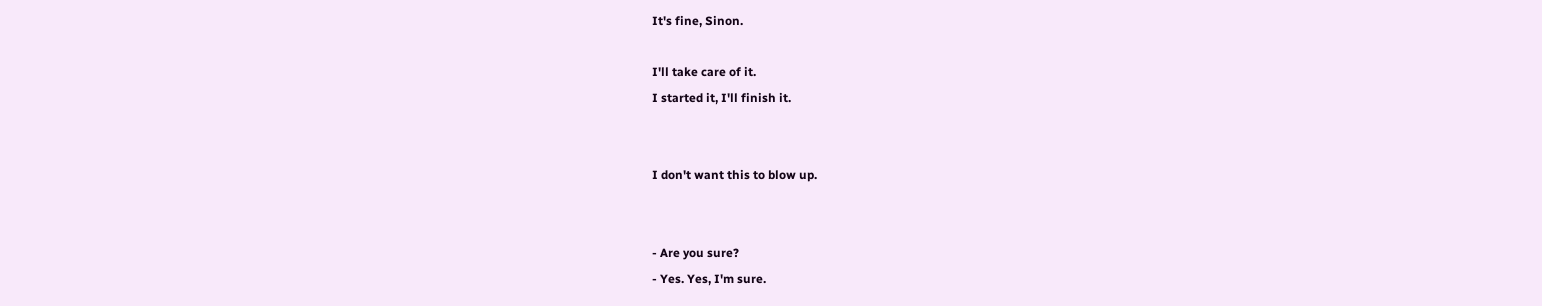It's fine, Sinon.

I'll take care of it.
I started it, I'll finish it.


I don't want this to blow up.


- Are you sure?
- Yes. Yes, I'm sure.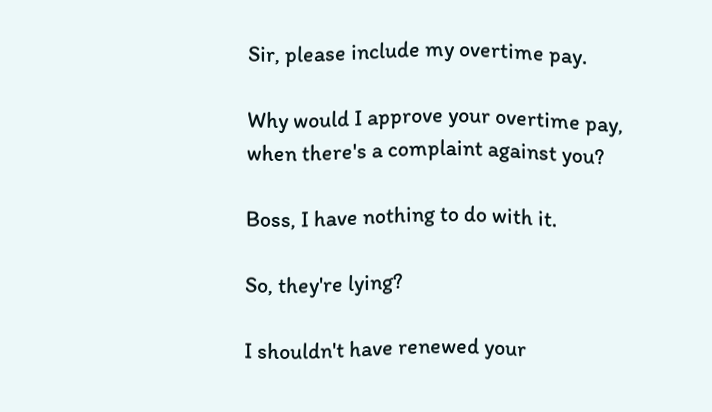Sir, please include my overtime pay.

Why would I approve your overtime pay,
when there's a complaint against you?

Boss, I have nothing to do with it.

So, they're lying?

I shouldn't have renewed your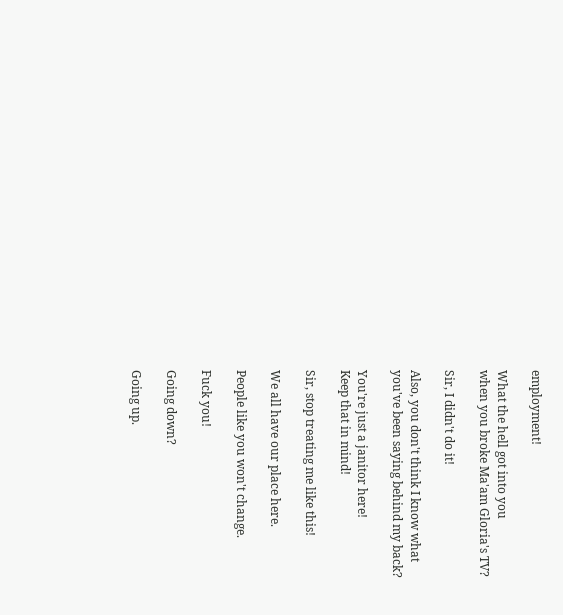employment!

What the hell got into you
when you broke Ma'am Gloria's TV?

Sir, I didn't do it!

Also, you don't think I know what
you've been saying behind my back?

You're just a janitor here!
Keep that in mind!

Sir, stop treating me like this!

We all have our place here.

People like you won't change.

Fuck you!

Going down?

Going up.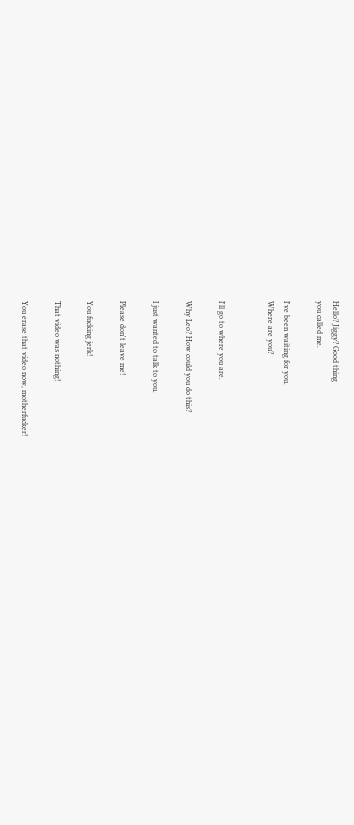Hello? Jiggy? Good thing
you called me.

I've been waiting for you.
Where are you?


I'll go to where you are.

Why Leo? How could you do this?

I just wanted to talk to you.

Please don't leave me!

You fucking jerk!

That video was nothing!

You erase that video now, motherfucker!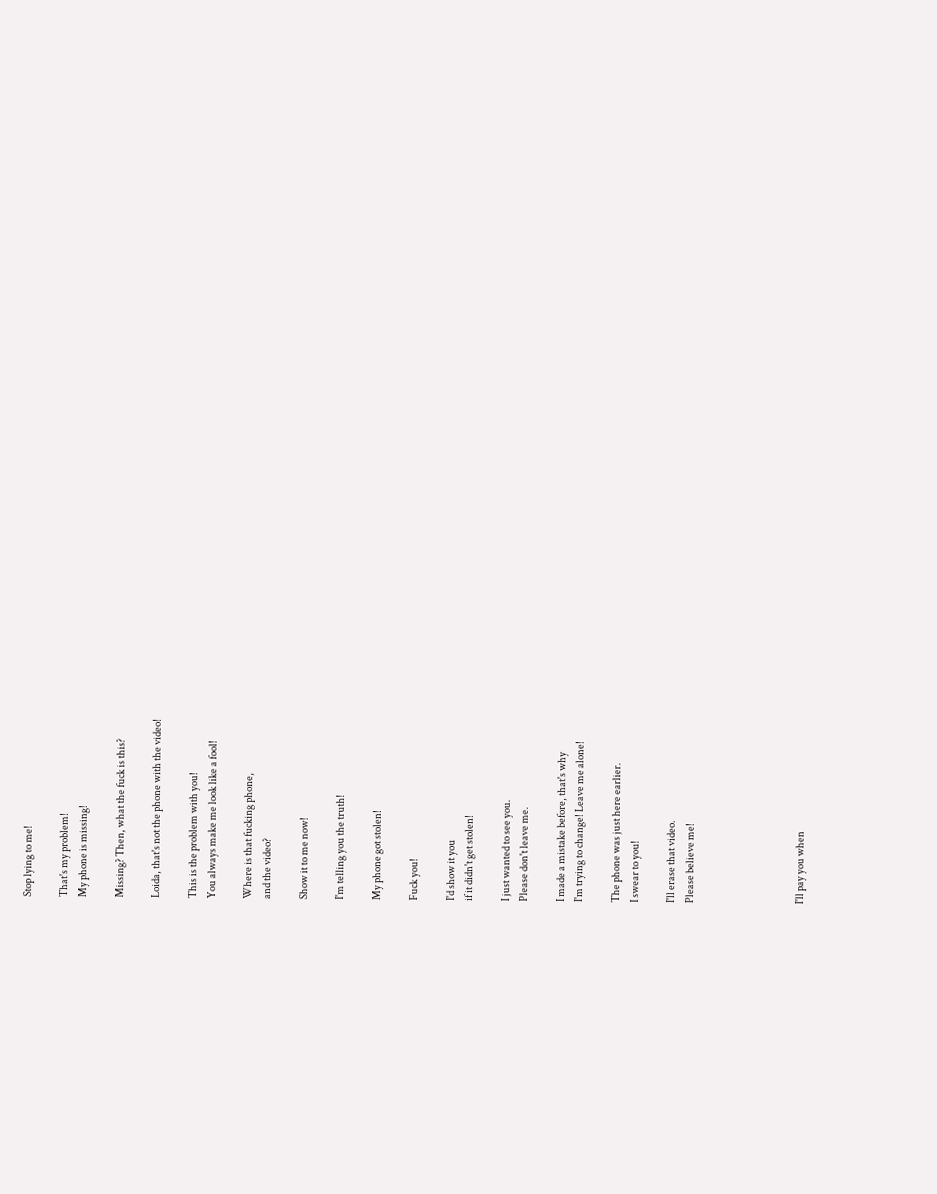Stop lying to me!

That's my problem!
My phone is missing!

Missing? Then, what the fuck is this?

Loida, that's not the phone with the video!

This is the problem with you!
You always make me look like a fool!

Where is that fucking phone,
and the video?

Show it to me now!

I'm telling you the truth!

My phone got stolen!

Fuck you!

I'd show it you
if it didn't get stolen!

I just wanted to see you.
Please don't leave me.

I made a mistake before, that's why
I'm trying to change! Leave me alone!

The phone was just here earlier.
I swear to you!

I'll erase that video.
Please believe me!





I'll pay you when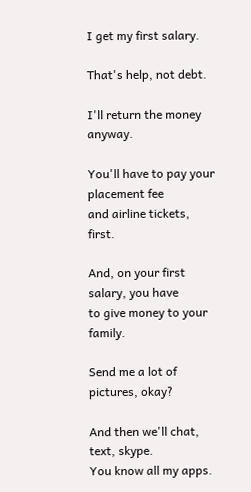I get my first salary.

That's help, not debt.

I'll return the money anyway.

You'll have to pay your placement fee
and airline tickets, first.

And, on your first salary, you have
to give money to your family.

Send me a lot of pictures, okay?

And then we'll chat, text, skype.
You know all my apps.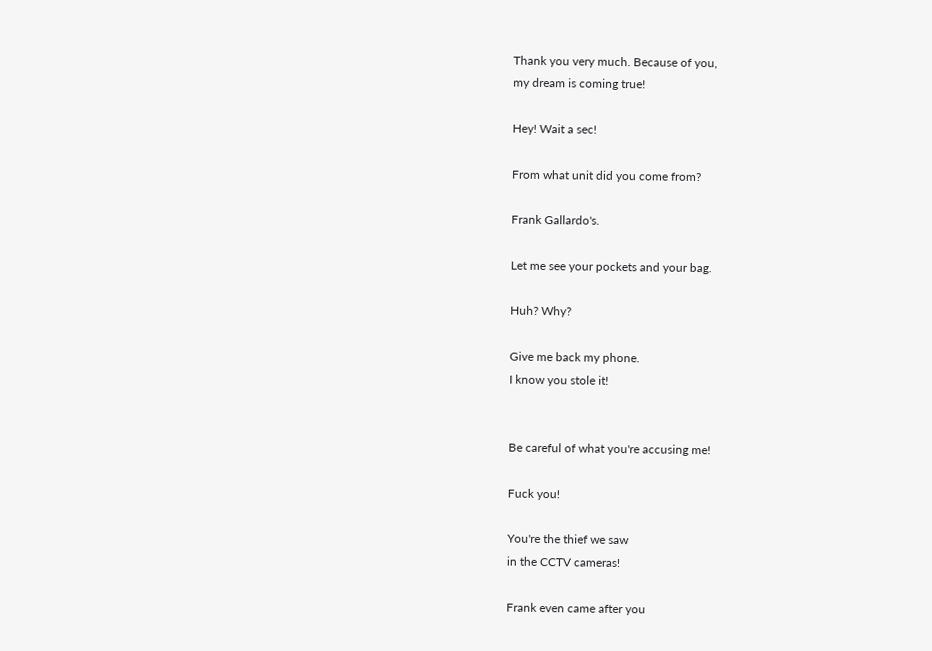Thank you very much. Because of you,
my dream is coming true!

Hey! Wait a sec!

From what unit did you come from?

Frank Gallardo's.

Let me see your pockets and your bag.

Huh? Why?

Give me back my phone.
I know you stole it!


Be careful of what you're accusing me!

Fuck you!

You're the thief we saw
in the CCTV cameras!

Frank even came after you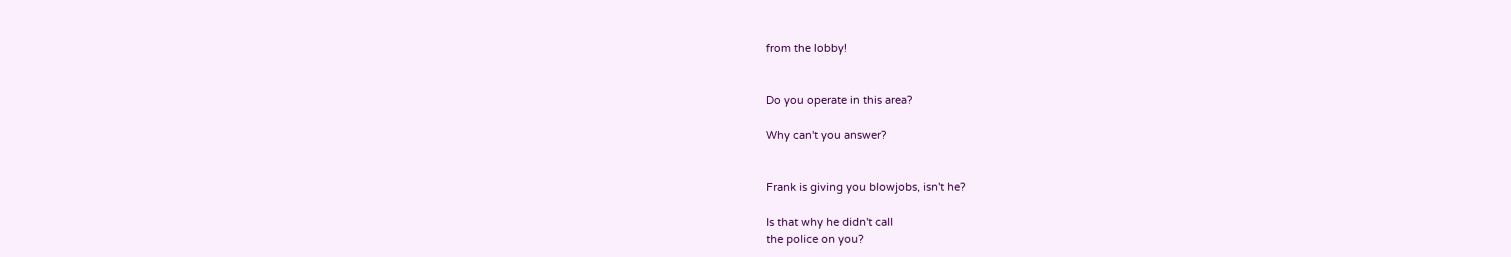from the lobby!


Do you operate in this area?

Why can't you answer?


Frank is giving you blowjobs, isn't he?

Is that why he didn't call
the police on you?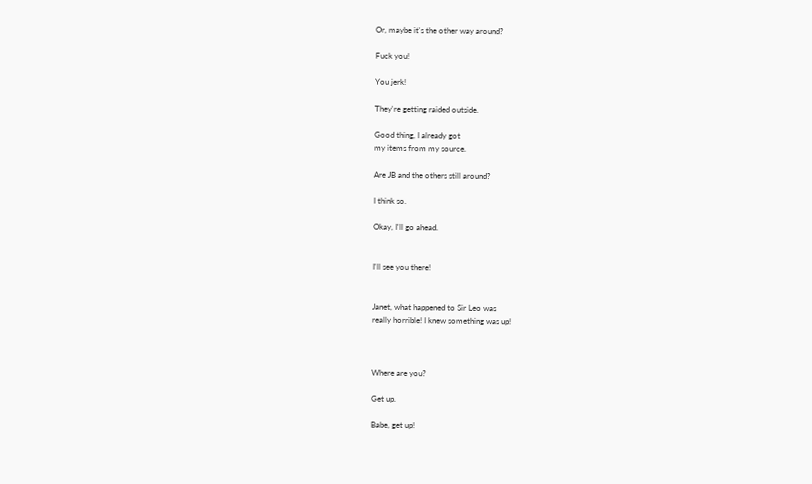Or, maybe it's the other way around?

Fuck you!

You jerk!

They're getting raided outside.

Good thing, I already got
my items from my source.

Are JB and the others still around?

I think so.

Okay, I'll go ahead.


I'll see you there!


Janet, what happened to Sir Leo was
really horrible! I knew something was up!



Where are you?

Get up.

Babe, get up!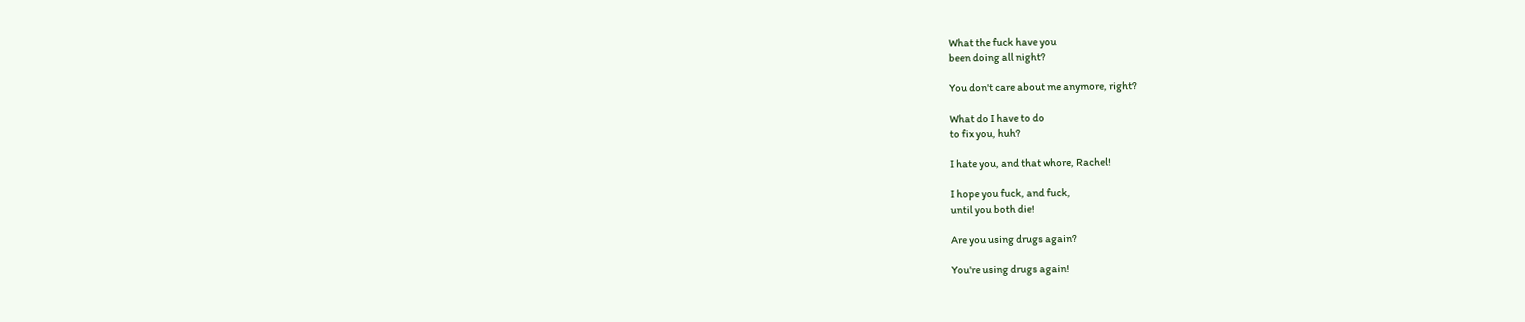What the fuck have you
been doing all night?

You don't care about me anymore, right?

What do I have to do
to fix you, huh?

I hate you, and that whore, Rachel!

I hope you fuck, and fuck,
until you both die!

Are you using drugs again?

You're using drugs again!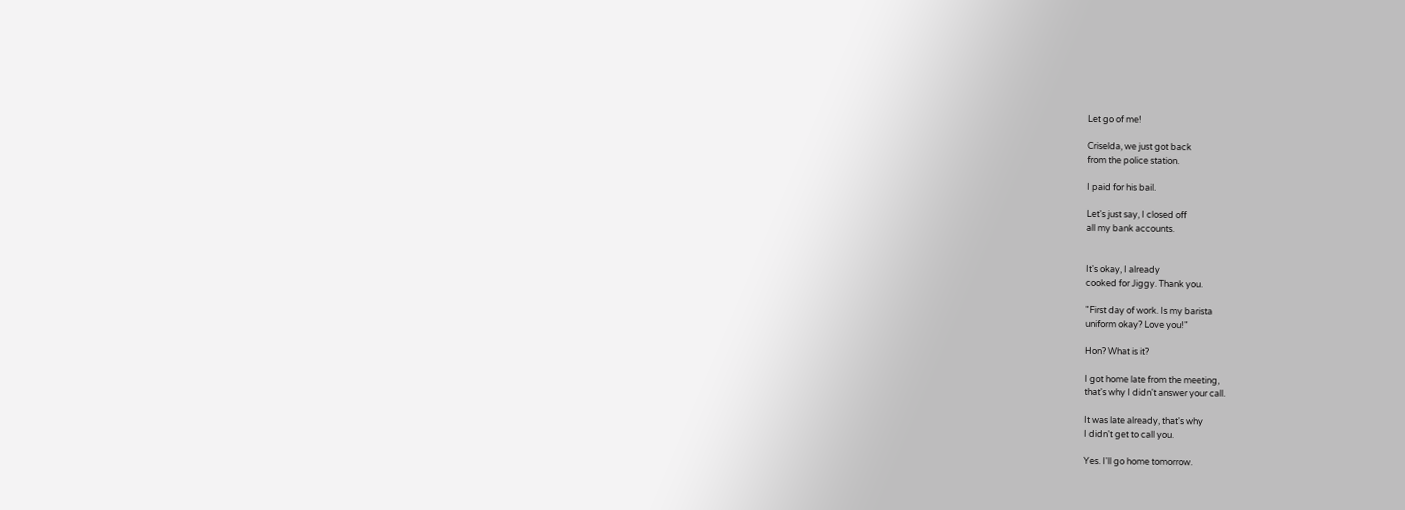Let go of me!

Criselda, we just got back
from the police station.

I paid for his bail.

Let's just say, I closed off
all my bank accounts.


It's okay, I already
cooked for Jiggy. Thank you.

"First day of work. Is my barista
uniform okay? Love you!"

Hon? What is it?

I got home late from the meeting,
that's why I didn't answer your call.

It was late already, that's why
I didn't get to call you.

Yes. I'll go home tomorrow.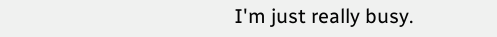I'm just really busy.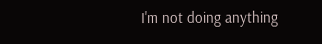I'm not doing anything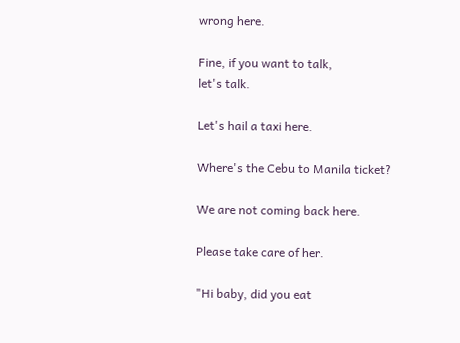wrong here.

Fine, if you want to talk,
let's talk.

Let's hail a taxi here.

Where's the Cebu to Manila ticket?

We are not coming back here.

Please take care of her.

"Hi baby, did you eat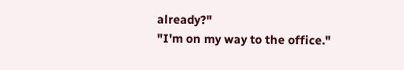already?"
"I'm on my way to the office."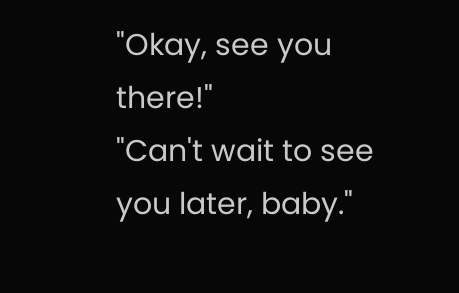"Okay, see you there!"
"Can't wait to see you later, baby."